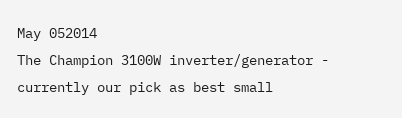May 052014
The Champion 3100W inverter/generator - currently our pick as best small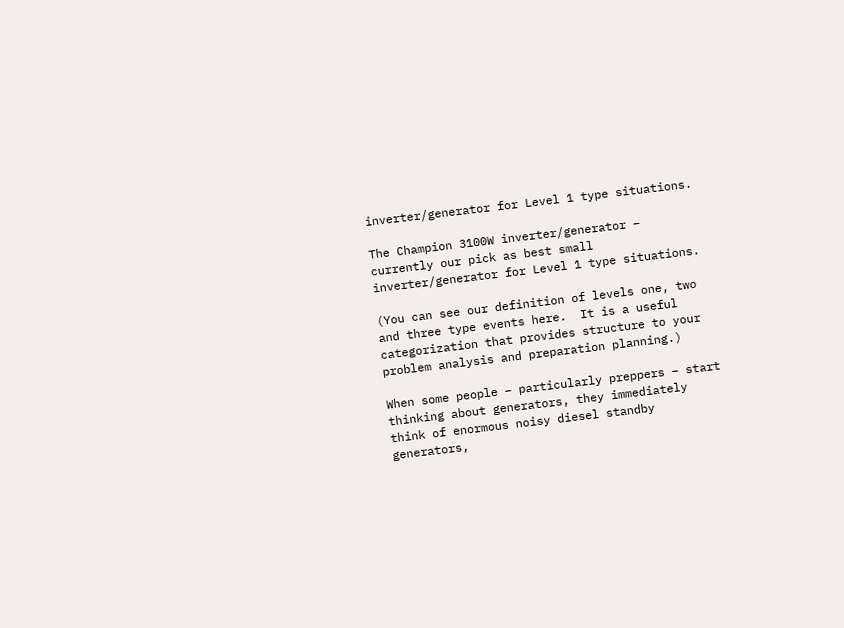inverter/generator for Level 1 type situations.

The Champion 3100W inverter/generator – currently our pick as best small inverter/generator for Level 1 type situations.

(You can see our definition of levels one, two and three type events here.  It is a useful categorization that provides structure to your problem analysis and preparation planning.)

When some people – particularly preppers – start thinking about generators, they immediately think of enormous noisy diesel standby generators,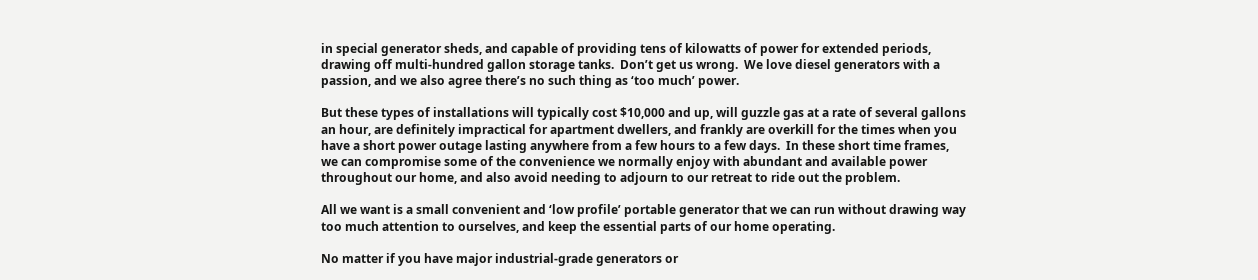in special generator sheds, and capable of providing tens of kilowatts of power for extended periods, drawing off multi-hundred gallon storage tanks.  Don’t get us wrong.  We love diesel generators with a passion, and we also agree there’s no such thing as ‘too much’ power.

But these types of installations will typically cost $10,000 and up, will guzzle gas at a rate of several gallons an hour, are definitely impractical for apartment dwellers, and frankly are overkill for the times when you have a short power outage lasting anywhere from a few hours to a few days.  In these short time frames, we can compromise some of the convenience we normally enjoy with abundant and available power throughout our home, and also avoid needing to adjourn to our retreat to ride out the problem.

All we want is a small convenient and ‘low profile’ portable generator that we can run without drawing way too much attention to ourselves, and keep the essential parts of our home operating.

No matter if you have major industrial-grade generators or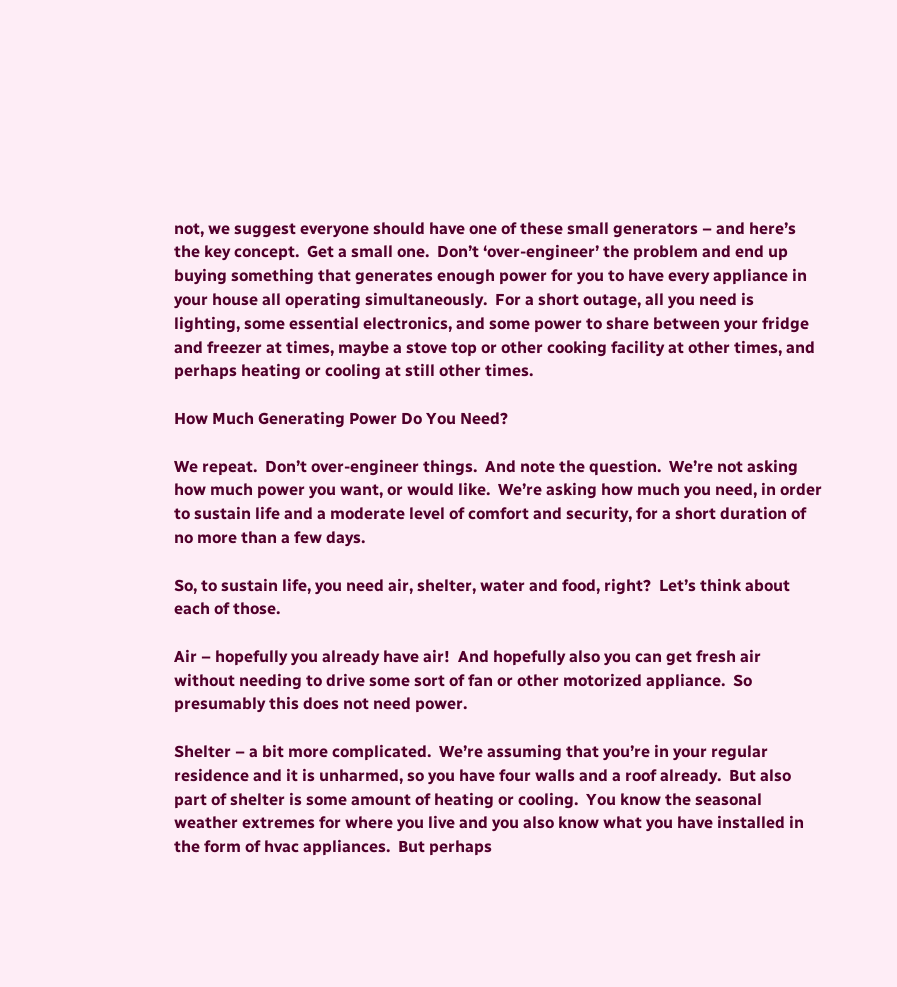not, we suggest everyone should have one of these small generators – and here’s the key concept.  Get a small one.  Don’t ‘over-engineer’ the problem and end up buying something that generates enough power for you to have every appliance in your house all operating simultaneously.  For a short outage, all you need is lighting, some essential electronics, and some power to share between your fridge and freezer at times, maybe a stove top or other cooking facility at other times, and perhaps heating or cooling at still other times.

How Much Generating Power Do You Need?

We repeat.  Don’t over-engineer things.  And note the question.  We’re not asking how much power you want, or would like.  We’re asking how much you need, in order to sustain life and a moderate level of comfort and security, for a short duration of no more than a few days.

So, to sustain life, you need air, shelter, water and food, right?  Let’s think about each of those.

Air – hopefully you already have air!  And hopefully also you can get fresh air without needing to drive some sort of fan or other motorized appliance.  So presumably this does not need power.

Shelter – a bit more complicated.  We’re assuming that you’re in your regular residence and it is unharmed, so you have four walls and a roof already.  But also part of shelter is some amount of heating or cooling.  You know the seasonal weather extremes for where you live and you also know what you have installed in the form of hvac appliances.  But perhaps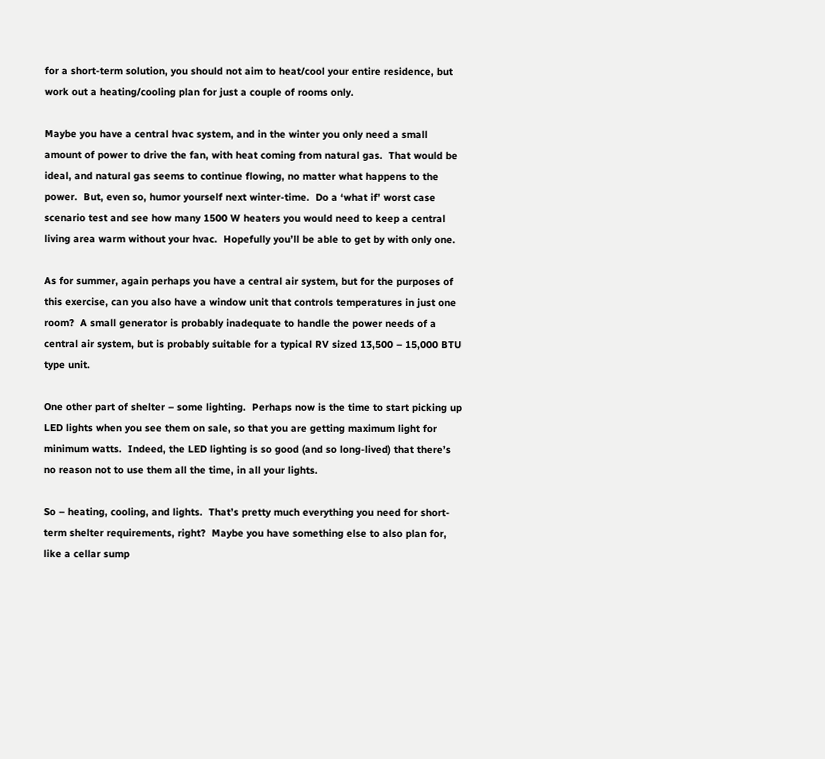for a short-term solution, you should not aim to heat/cool your entire residence, but work out a heating/cooling plan for just a couple of rooms only.

Maybe you have a central hvac system, and in the winter you only need a small amount of power to drive the fan, with heat coming from natural gas.  That would be ideal, and natural gas seems to continue flowing, no matter what happens to the power.  But, even so, humor yourself next winter-time.  Do a ‘what if’ worst case scenario test and see how many 1500 W heaters you would need to keep a central living area warm without your hvac.  Hopefully you’ll be able to get by with only one.

As for summer, again perhaps you have a central air system, but for the purposes of this exercise, can you also have a window unit that controls temperatures in just one room?  A small generator is probably inadequate to handle the power needs of a central air system, but is probably suitable for a typical RV sized 13,500 – 15,000 BTU type unit.

One other part of shelter – some lighting.  Perhaps now is the time to start picking up LED lights when you see them on sale, so that you are getting maximum light for minimum watts.  Indeed, the LED lighting is so good (and so long-lived) that there’s no reason not to use them all the time, in all your lights.

So – heating, cooling, and lights.  That’s pretty much everything you need for short-term shelter requirements, right?  Maybe you have something else to also plan for, like a cellar sump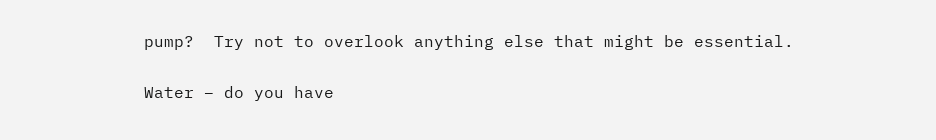pump?  Try not to overlook anything else that might be essential.

Water – do you have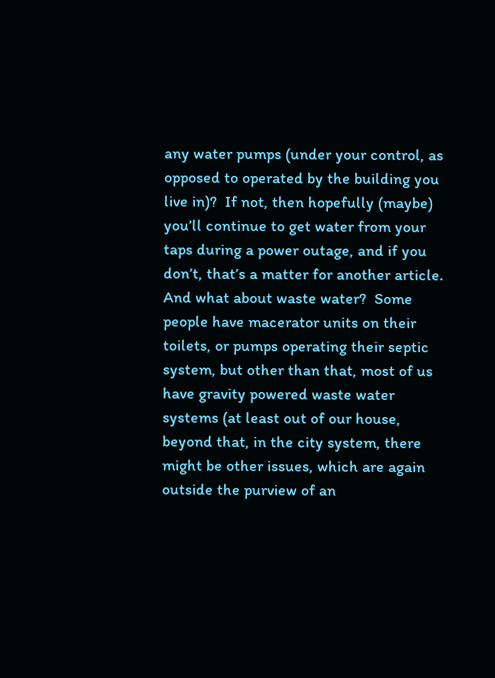any water pumps (under your control, as opposed to operated by the building you live in)?  If not, then hopefully (maybe) you’ll continue to get water from your taps during a power outage, and if you don’t, that’s a matter for another article.  And what about waste water?  Some people have macerator units on their toilets, or pumps operating their septic system, but other than that, most of us have gravity powered waste water systems (at least out of our house, beyond that, in the city system, there might be other issues, which are again outside the purview of an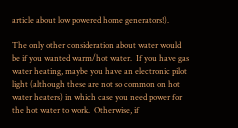article about low powered home generators!).

The only other consideration about water would be if you wanted warm/hot water.  If you have gas water heating, maybe you have an electronic pilot light (although these are not so common on hot water heaters) in which case you need power for the hot water to work.  Otherwise, if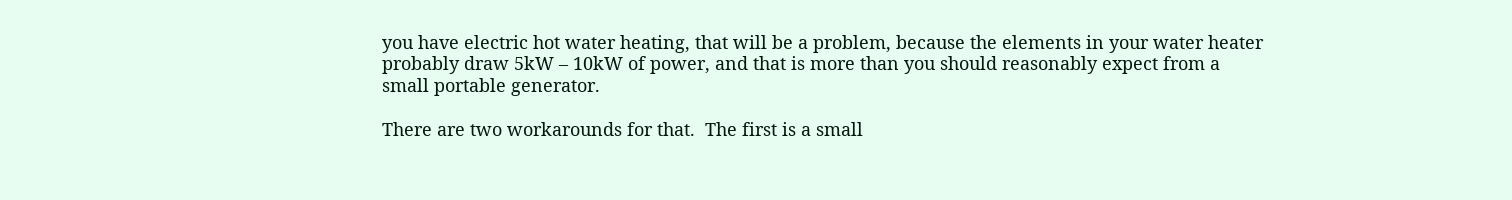you have electric hot water heating, that will be a problem, because the elements in your water heater probably draw 5kW – 10kW of power, and that is more than you should reasonably expect from a small portable generator.

There are two workarounds for that.  The first is a small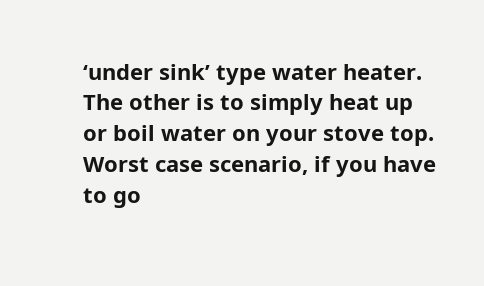‘under sink’ type water heater.  The other is to simply heat up or boil water on your stove top.  Worst case scenario, if you have to go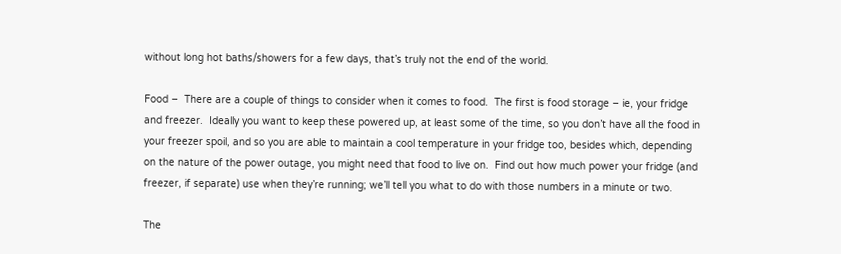without long hot baths/showers for a few days, that’s truly not the end of the world.

Food –  There are a couple of things to consider when it comes to food.  The first is food storage – ie, your fridge and freezer.  Ideally you want to keep these powered up, at least some of the time, so you don’t have all the food in your freezer spoil, and so you are able to maintain a cool temperature in your fridge too, besides which, depending on the nature of the power outage, you might need that food to live on.  Find out how much power your fridge (and freezer, if separate) use when they’re running; we’ll tell you what to do with those numbers in a minute or two.

The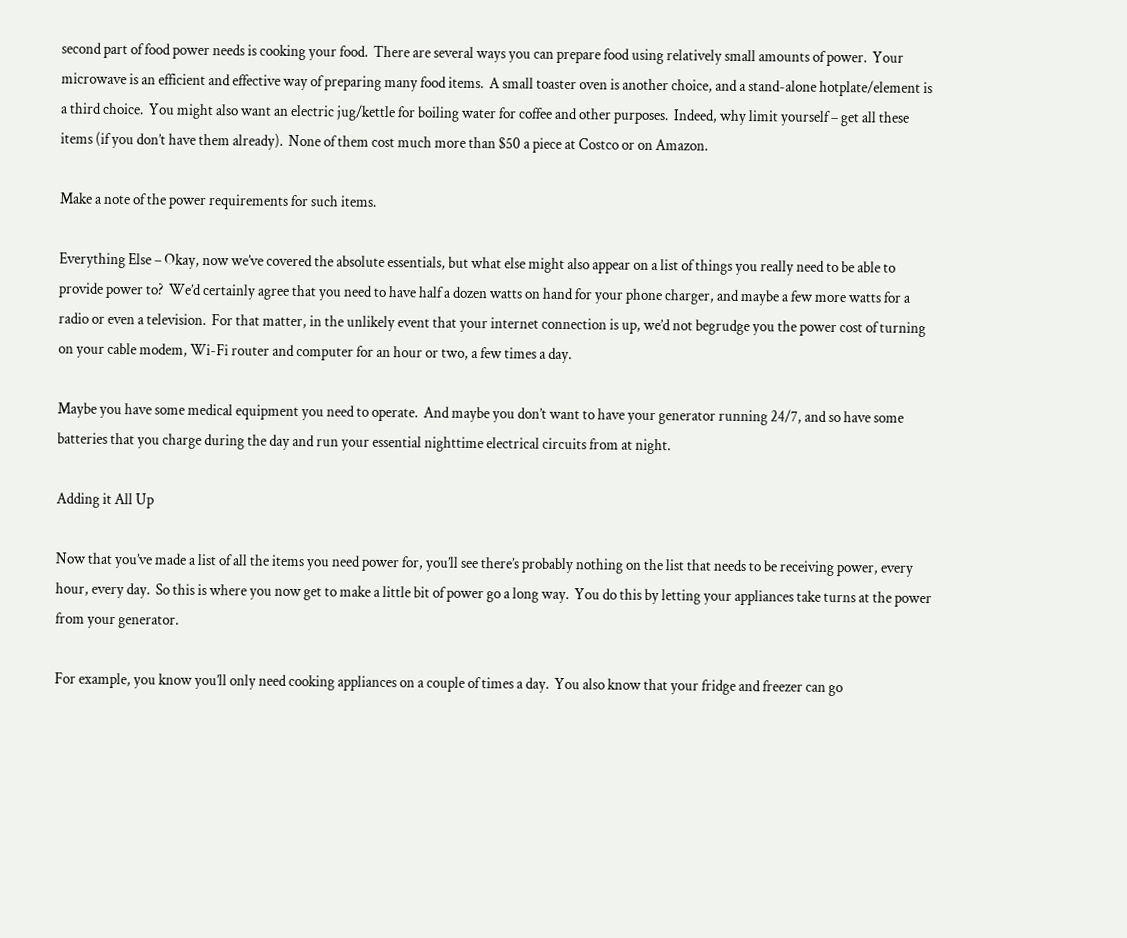second part of food power needs is cooking your food.  There are several ways you can prepare food using relatively small amounts of power.  Your microwave is an efficient and effective way of preparing many food items.  A small toaster oven is another choice, and a stand-alone hotplate/element is a third choice.  You might also want an electric jug/kettle for boiling water for coffee and other purposes.  Indeed, why limit yourself – get all these items (if you don’t have them already).  None of them cost much more than $50 a piece at Costco or on Amazon.

Make a note of the power requirements for such items.

Everything Else – Okay, now we’ve covered the absolute essentials, but what else might also appear on a list of things you really need to be able to provide power to?  We’d certainly agree that you need to have half a dozen watts on hand for your phone charger, and maybe a few more watts for a radio or even a television.  For that matter, in the unlikely event that your internet connection is up, we’d not begrudge you the power cost of turning on your cable modem, Wi-Fi router and computer for an hour or two, a few times a day.

Maybe you have some medical equipment you need to operate.  And maybe you don’t want to have your generator running 24/7, and so have some batteries that you charge during the day and run your essential nighttime electrical circuits from at night.

Adding it All Up

Now that you’ve made a list of all the items you need power for, you’ll see there’s probably nothing on the list that needs to be receiving power, every hour, every day.  So this is where you now get to make a little bit of power go a long way.  You do this by letting your appliances take turns at the power from your generator.

For example, you know you’ll only need cooking appliances on a couple of times a day.  You also know that your fridge and freezer can go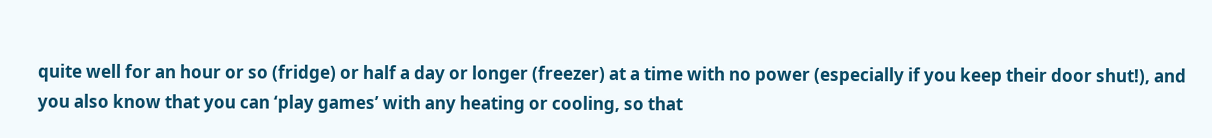quite well for an hour or so (fridge) or half a day or longer (freezer) at a time with no power (especially if you keep their door shut!), and you also know that you can ‘play games’ with any heating or cooling, so that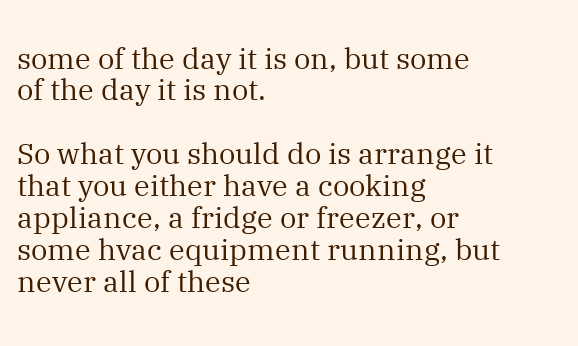some of the day it is on, but some of the day it is not.

So what you should do is arrange it that you either have a cooking appliance, a fridge or freezer, or some hvac equipment running, but never all of these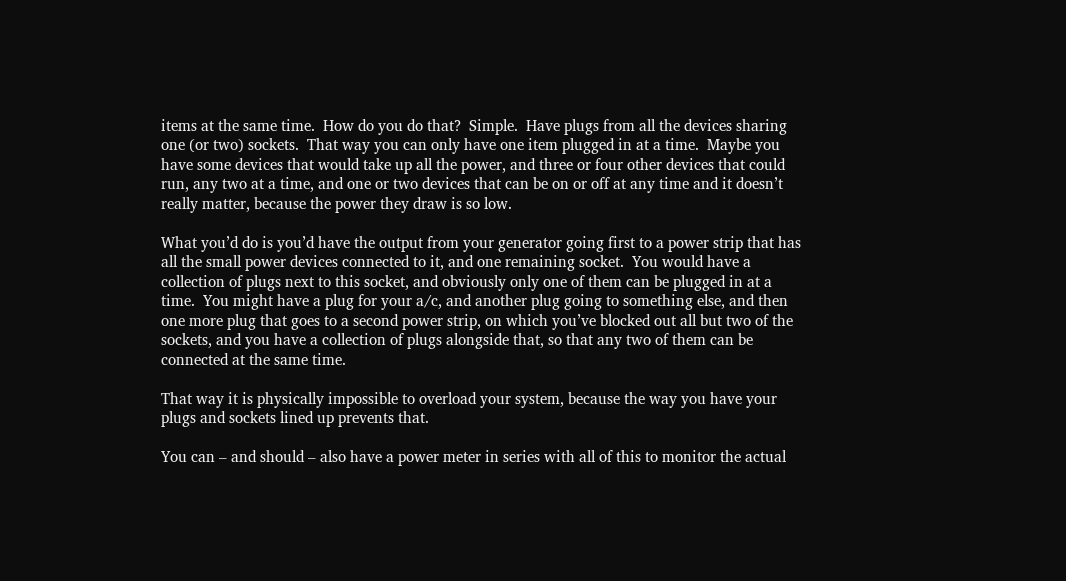items at the same time.  How do you do that?  Simple.  Have plugs from all the devices sharing one (or two) sockets.  That way you can only have one item plugged in at a time.  Maybe you have some devices that would take up all the power, and three or four other devices that could run, any two at a time, and one or two devices that can be on or off at any time and it doesn’t really matter, because the power they draw is so low.

What you’d do is you’d have the output from your generator going first to a power strip that has all the small power devices connected to it, and one remaining socket.  You would have a collection of plugs next to this socket, and obviously only one of them can be plugged in at a time.  You might have a plug for your a/c, and another plug going to something else, and then one more plug that goes to a second power strip, on which you’ve blocked out all but two of the sockets, and you have a collection of plugs alongside that, so that any two of them can be connected at the same time.

That way it is physically impossible to overload your system, because the way you have your plugs and sockets lined up prevents that.

You can – and should – also have a power meter in series with all of this to monitor the actual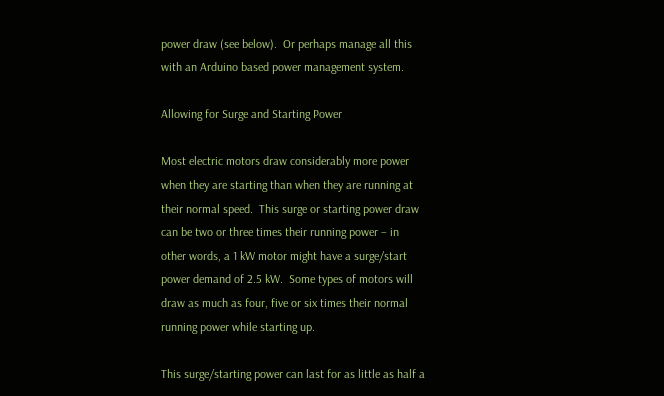power draw (see below).  Or perhaps manage all this with an Arduino based power management system.

Allowing for Surge and Starting Power

Most electric motors draw considerably more power when they are starting than when they are running at their normal speed.  This surge or starting power draw can be two or three times their running power – in other words, a 1 kW motor might have a surge/start power demand of 2.5 kW.  Some types of motors will draw as much as four, five or six times their normal running power while starting up.

This surge/starting power can last for as little as half a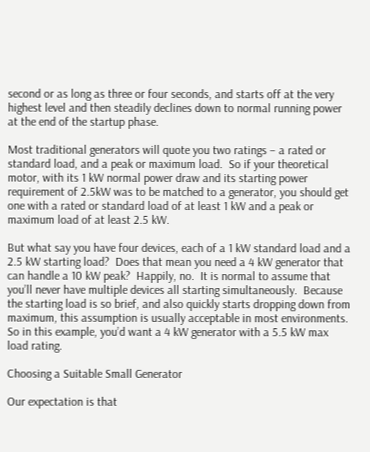second or as long as three or four seconds, and starts off at the very highest level and then steadily declines down to normal running power at the end of the startup phase.

Most traditional generators will quote you two ratings – a rated or standard load, and a peak or maximum load.  So if your theoretical motor, with its 1 kW normal power draw and its starting power requirement of 2.5kW was to be matched to a generator, you should get one with a rated or standard load of at least 1 kW and a peak or maximum load of at least 2.5 kW.

But what say you have four devices, each of a 1 kW standard load and a 2.5 kW starting load?  Does that mean you need a 4 kW generator that can handle a 10 kW peak?  Happily, no.  It is normal to assume that you’ll never have multiple devices all starting simultaneously.  Because the starting load is so brief, and also quickly starts dropping down from maximum, this assumption is usually acceptable in most environments.  So in this example, you’d want a 4 kW generator with a 5.5 kW max load rating.

Choosing a Suitable Small Generator

Our expectation is that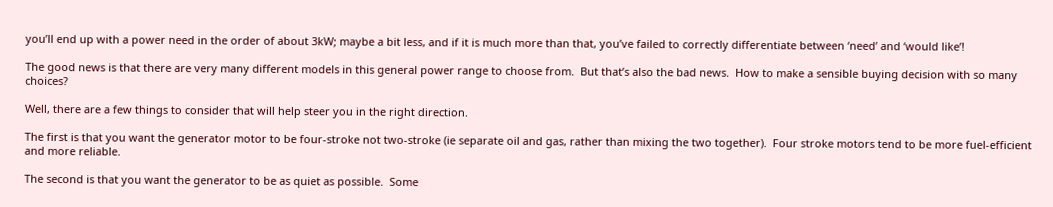you’ll end up with a power need in the order of about 3kW; maybe a bit less, and if it is much more than that, you’ve failed to correctly differentiate between ‘need’ and ‘would like’!

The good news is that there are very many different models in this general power range to choose from.  But that’s also the bad news.  How to make a sensible buying decision with so many choices?

Well, there are a few things to consider that will help steer you in the right direction.

The first is that you want the generator motor to be four-stroke not two-stroke (ie separate oil and gas, rather than mixing the two together).  Four stroke motors tend to be more fuel-efficient and more reliable.

The second is that you want the generator to be as quiet as possible.  Some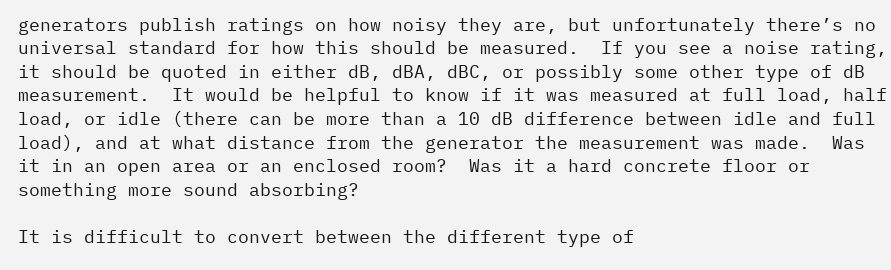generators publish ratings on how noisy they are, but unfortunately there’s no universal standard for how this should be measured.  If you see a noise rating, it should be quoted in either dB, dBA, dBC, or possibly some other type of dB measurement.  It would be helpful to know if it was measured at full load, half load, or idle (there can be more than a 10 dB difference between idle and full load), and at what distance from the generator the measurement was made.  Was it in an open area or an enclosed room?  Was it a hard concrete floor or something more sound absorbing?

It is difficult to convert between the different type of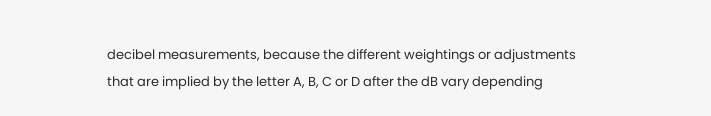decibel measurements, because the different weightings or adjustments that are implied by the letter A, B, C or D after the dB vary depending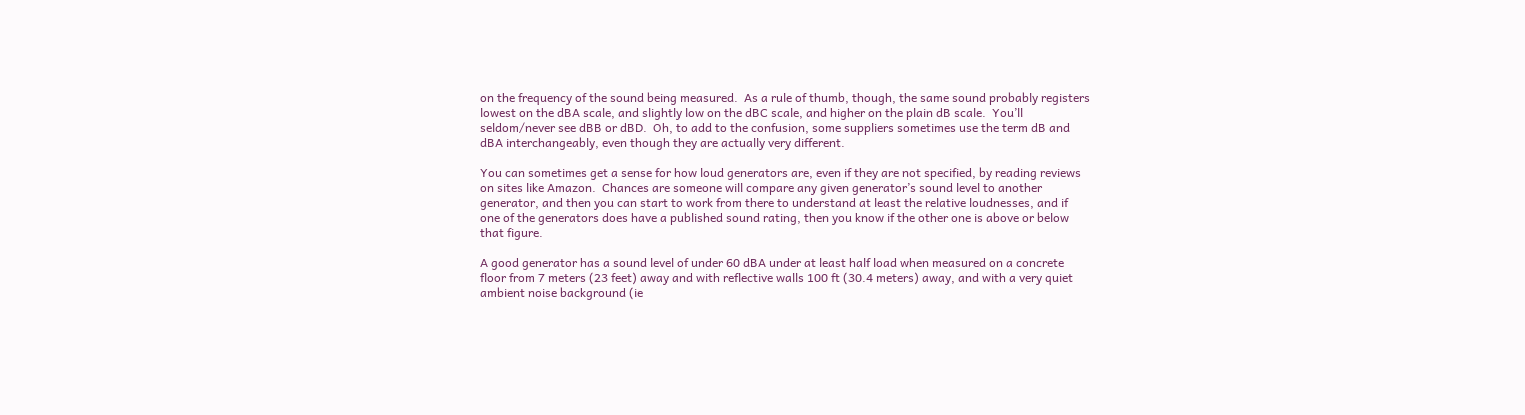on the frequency of the sound being measured.  As a rule of thumb, though, the same sound probably registers lowest on the dBA scale, and slightly low on the dBC scale, and higher on the plain dB scale.  You’ll seldom/never see dBB or dBD.  Oh, to add to the confusion, some suppliers sometimes use the term dB and dBA interchangeably, even though they are actually very different.

You can sometimes get a sense for how loud generators are, even if they are not specified, by reading reviews on sites like Amazon.  Chances are someone will compare any given generator’s sound level to another generator, and then you can start to work from there to understand at least the relative loudnesses, and if one of the generators does have a published sound rating, then you know if the other one is above or below that figure.

A good generator has a sound level of under 60 dBA under at least half load when measured on a concrete floor from 7 meters (23 feet) away and with reflective walls 100 ft (30.4 meters) away, and with a very quiet ambient noise background (ie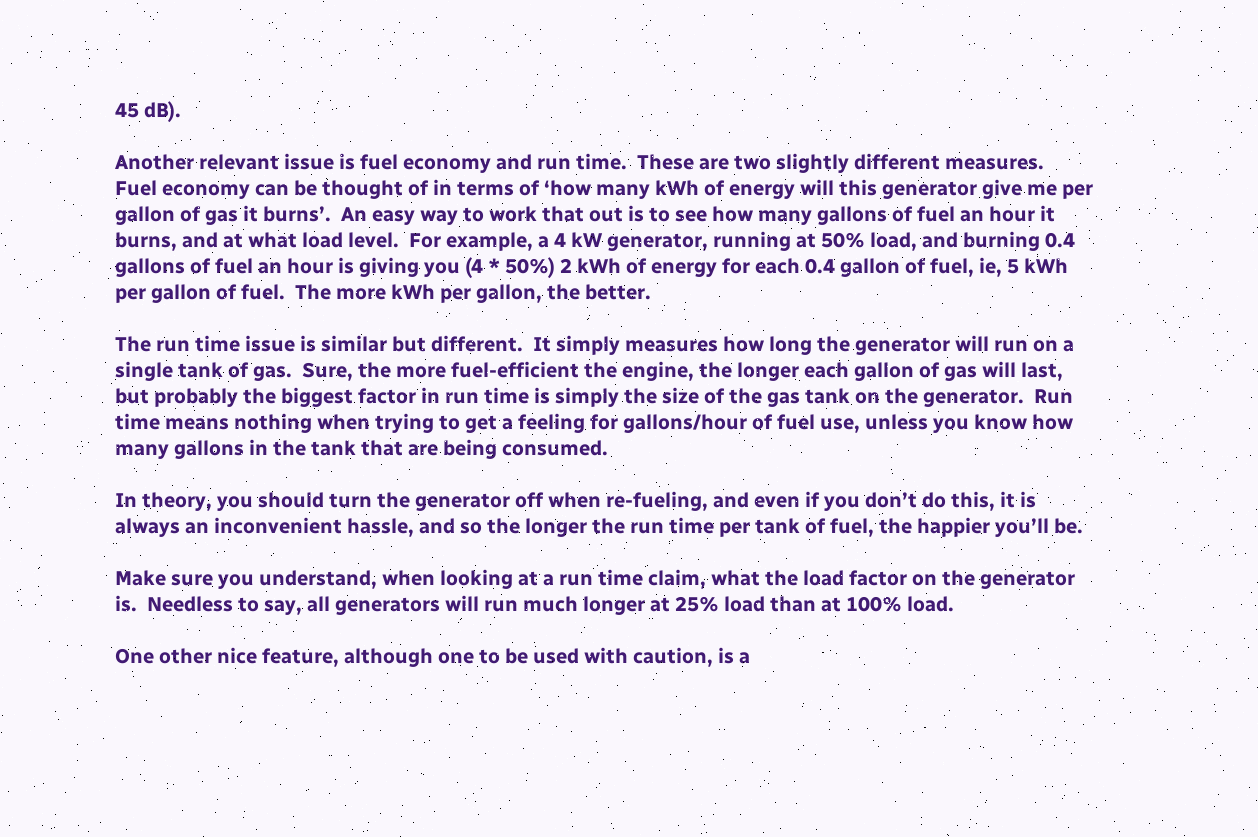45 dB).

Another relevant issue is fuel economy and run time.  These are two slightly different measures.  Fuel economy can be thought of in terms of ‘how many kWh of energy will this generator give me per gallon of gas it burns’.  An easy way to work that out is to see how many gallons of fuel an hour it burns, and at what load level.  For example, a 4 kW generator, running at 50% load, and burning 0.4 gallons of fuel an hour is giving you (4 * 50%) 2 kWh of energy for each 0.4 gallon of fuel, ie, 5 kWh per gallon of fuel.  The more kWh per gallon, the better.

The run time issue is similar but different.  It simply measures how long the generator will run on a single tank of gas.  Sure, the more fuel-efficient the engine, the longer each gallon of gas will last, but probably the biggest factor in run time is simply the size of the gas tank on the generator.  Run time means nothing when trying to get a feeling for gallons/hour of fuel use, unless you know how many gallons in the tank that are being consumed.

In theory, you should turn the generator off when re-fueling, and even if you don’t do this, it is always an inconvenient hassle, and so the longer the run time per tank of fuel, the happier you’ll be.

Make sure you understand, when looking at a run time claim, what the load factor on the generator is.  Needless to say, all generators will run much longer at 25% load than at 100% load.

One other nice feature, although one to be used with caution, is a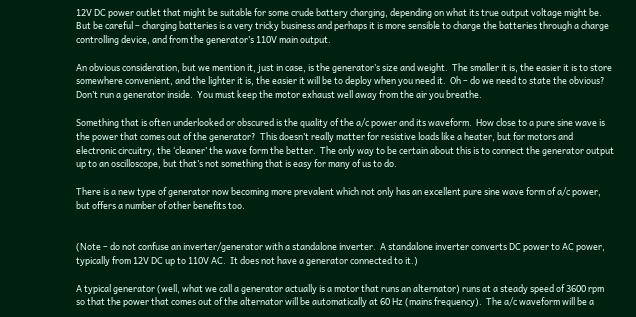12V DC power outlet that might be suitable for some crude battery charging, depending on what its true output voltage might be.  But be careful – charging batteries is a very tricky business and perhaps it is more sensible to charge the batteries through a charge controlling device, and from the generator’s 110V main output.

An obvious consideration, but we mention it, just in case, is the generator’s size and weight.  The smaller it is, the easier it is to store somewhere convenient, and the lighter it is, the easier it will be to deploy when you need it.  Oh – do we need to state the obvious?  Don’t run a generator inside.  You must keep the motor exhaust well away from the air you breathe.

Something that is often underlooked or obscured is the quality of the a/c power and its waveform.  How close to a pure sine wave is the power that comes out of the generator?  This doesn’t really matter for resistive loads like a heater, but for motors and electronic circuitry, the ‘cleaner’ the wave form the better.  The only way to be certain about this is to connect the generator output up to an oscilloscope, but that’s not something that is easy for many of us to do.

There is a new type of generator now becoming more prevalent which not only has an excellent pure sine wave form of a/c power, but offers a number of other benefits too.


(Note – do not confuse an inverter/generator with a standalone inverter.  A standalone inverter converts DC power to AC power, typically from 12V DC up to 110V AC.  It does not have a generator connected to it.)

A typical generator (well, what we call a generator actually is a motor that runs an alternator) runs at a steady speed of 3600 rpm so that the power that comes out of the alternator will be automatically at 60 Hz (mains frequency).  The a/c waveform will be a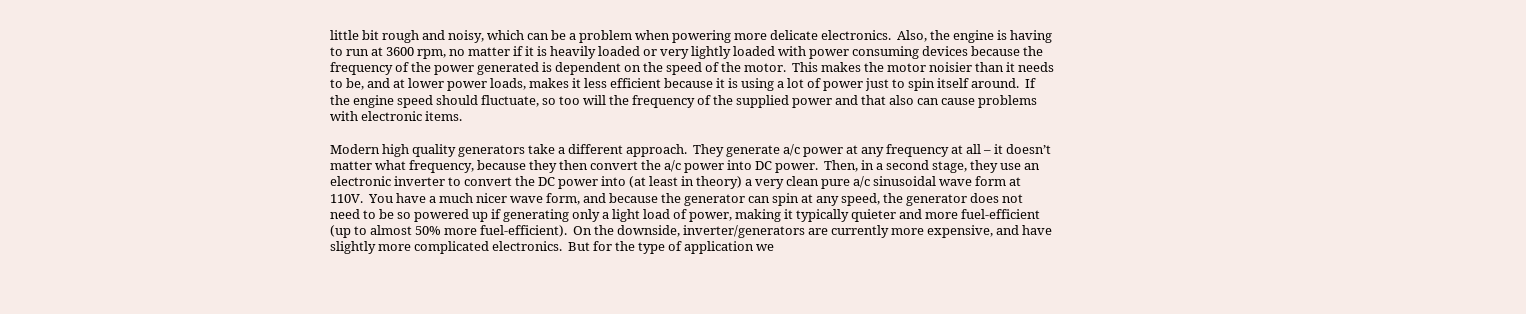little bit rough and noisy, which can be a problem when powering more delicate electronics.  Also, the engine is having to run at 3600 rpm, no matter if it is heavily loaded or very lightly loaded with power consuming devices because the frequency of the power generated is dependent on the speed of the motor.  This makes the motor noisier than it needs to be, and at lower power loads, makes it less efficient because it is using a lot of power just to spin itself around.  If the engine speed should fluctuate, so too will the frequency of the supplied power and that also can cause problems with electronic items.

Modern high quality generators take a different approach.  They generate a/c power at any frequency at all – it doesn’t matter what frequency, because they then convert the a/c power into DC power.  Then, in a second stage, they use an electronic inverter to convert the DC power into (at least in theory) a very clean pure a/c sinusoidal wave form at 110V.  You have a much nicer wave form, and because the generator can spin at any speed, the generator does not need to be so powered up if generating only a light load of power, making it typically quieter and more fuel-efficient (up to almost 50% more fuel-efficient).  On the downside, inverter/generators are currently more expensive, and have slightly more complicated electronics.  But for the type of application we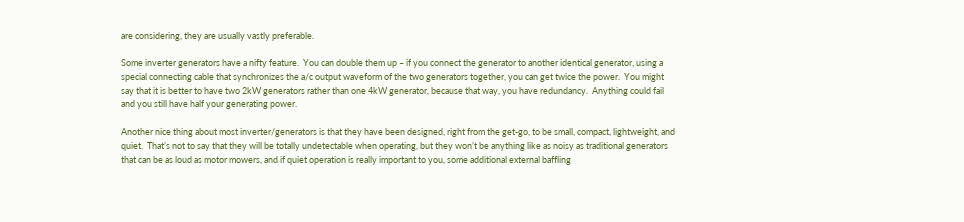are considering, they are usually vastly preferable.

Some inverter generators have a nifty feature.  You can double them up – if you connect the generator to another identical generator, using a special connecting cable that synchronizes the a/c output waveform of the two generators together, you can get twice the power.  You might say that it is better to have two 2kW generators rather than one 4kW generator, because that way, you have redundancy.  Anything could fail and you still have half your generating power.

Another nice thing about most inverter/generators is that they have been designed, right from the get-go, to be small, compact, lightweight, and quiet.  That’s not to say that they will be totally undetectable when operating, but they won’t be anything like as noisy as traditional generators that can be as loud as motor mowers, and if quiet operation is really important to you, some additional external baffling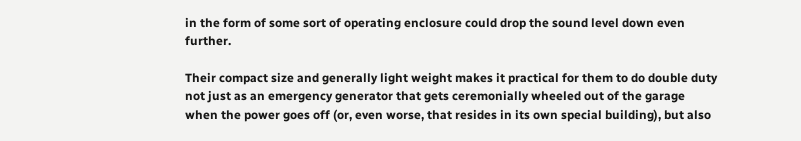in the form of some sort of operating enclosure could drop the sound level down even further.

Their compact size and generally light weight makes it practical for them to do double duty not just as an emergency generator that gets ceremonially wheeled out of the garage when the power goes off (or, even worse, that resides in its own special building), but also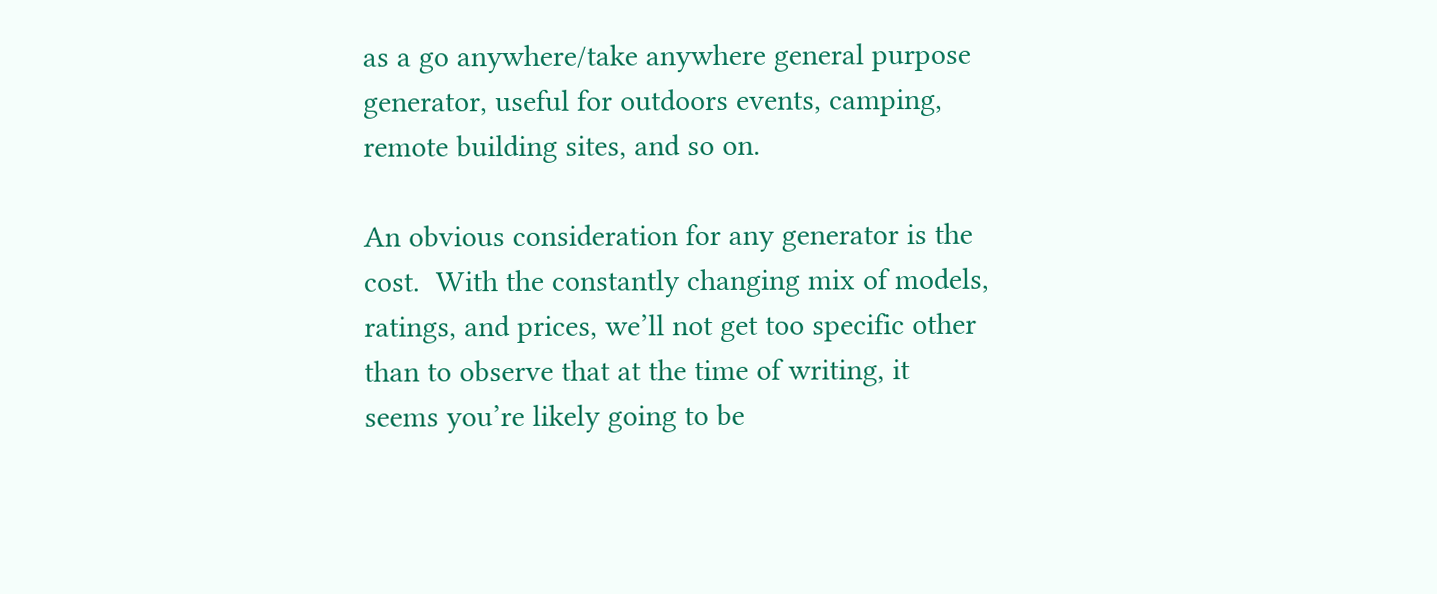as a go anywhere/take anywhere general purpose generator, useful for outdoors events, camping, remote building sites, and so on.

An obvious consideration for any generator is the cost.  With the constantly changing mix of models, ratings, and prices, we’ll not get too specific other than to observe that at the time of writing, it seems you’re likely going to be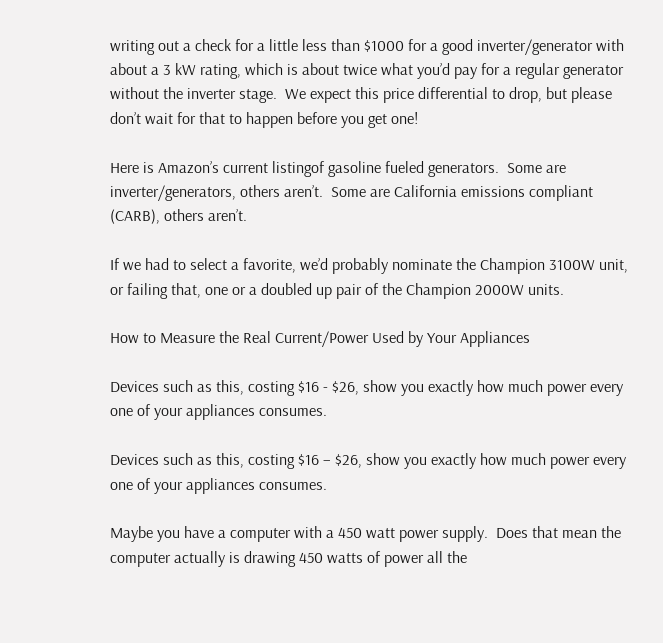writing out a check for a little less than $1000 for a good inverter/generator with about a 3 kW rating, which is about twice what you’d pay for a regular generator without the inverter stage.  We expect this price differential to drop, but please don’t wait for that to happen before you get one!

Here is Amazon’s current listingof gasoline fueled generators.  Some are inverter/generators, others aren’t.  Some are California emissions compliant (CARB), others aren’t.

If we had to select a favorite, we’d probably nominate the Champion 3100W unit, or failing that, one or a doubled up pair of the Champion 2000W units.

How to Measure the Real Current/Power Used by Your Appliances

Devices such as this, costing $16 - $26, show you exactly how much power every one of your appliances consumes.

Devices such as this, costing $16 – $26, show you exactly how much power every one of your appliances consumes.

Maybe you have a computer with a 450 watt power supply.  Does that mean the computer actually is drawing 450 watts of power all the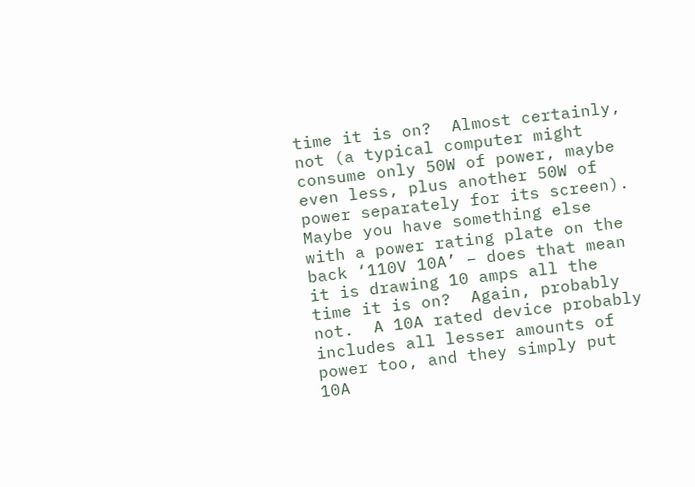time it is on?  Almost certainly, not (a typical computer might consume only 50W of power, maybe even less, plus another 50W of power separately for its screen).  Maybe you have something else with a power rating plate on the back ‘110V 10A’ – does that mean it is drawing 10 amps all the time it is on?  Again, probably not.  A 10A rated device probably includes all lesser amounts of power too, and they simply put 10A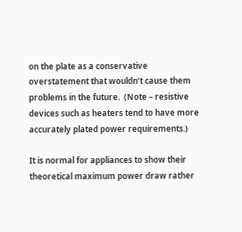on the plate as a conservative overstatement that wouldn’t cause them problems in the future.  (Note – resistive devices such as heaters tend to have more accurately plated power requirements.)

It is normal for appliances to show their theoretical maximum power draw rather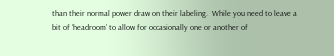than their normal power draw on their labeling.  While you need to leave a bit of ‘headroom’ to allow for occasionally one or another of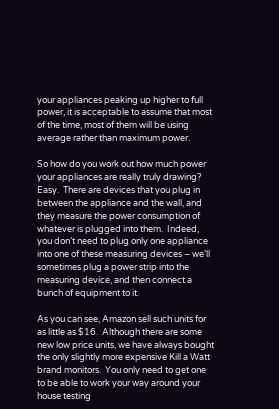your appliances peaking up higher to full power, it is acceptable to assume that most of the time, most of them will be using average rather than maximum power.

So how do you work out how much power your appliances are really truly drawing?  Easy.  There are devices that you plug in between the appliance and the wall, and they measure the power consumption of whatever is plugged into them.  Indeed, you don’t need to plug only one appliance into one of these measuring devices – we’ll sometimes plug a power strip into the measuring device, and then connect a bunch of equipment to it.

As you can see, Amazon sell such units for as little as $16.  Although there are some new low price units, we have always bought the only slightly more expensive Kill a Watt brand monitors.  You only need to get one to be able to work your way around your house testing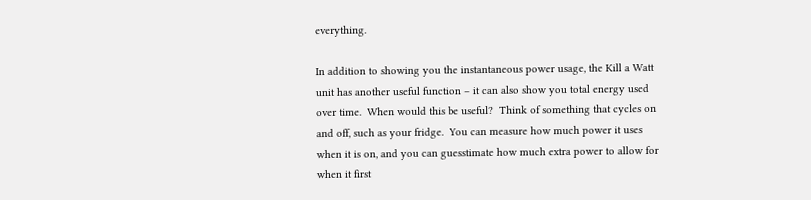everything.

In addition to showing you the instantaneous power usage, the Kill a Watt unit has another useful function – it can also show you total energy used over time.  When would this be useful?  Think of something that cycles on and off, such as your fridge.  You can measure how much power it uses when it is on, and you can guesstimate how much extra power to allow for when it first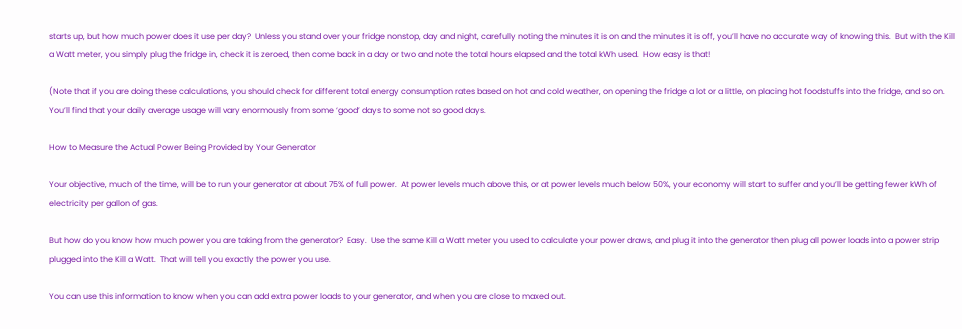starts up, but how much power does it use per day?  Unless you stand over your fridge nonstop, day and night, carefully noting the minutes it is on and the minutes it is off, you’ll have no accurate way of knowing this.  But with the Kill a Watt meter, you simply plug the fridge in, check it is zeroed, then come back in a day or two and note the total hours elapsed and the total kWh used.  How easy is that!

(Note that if you are doing these calculations, you should check for different total energy consumption rates based on hot and cold weather, on opening the fridge a lot or a little, on placing hot foodstuffs into the fridge, and so on.  You’ll find that your daily average usage will vary enormously from some ‘good’ days to some not so good days.

How to Measure the Actual Power Being Provided by Your Generator

Your objective, much of the time, will be to run your generator at about 75% of full power.  At power levels much above this, or at power levels much below 50%, your economy will start to suffer and you’ll be getting fewer kWh of electricity per gallon of gas.

But how do you know how much power you are taking from the generator?  Easy.  Use the same Kill a Watt meter you used to calculate your power draws, and plug it into the generator then plug all power loads into a power strip plugged into the Kill a Watt.  That will tell you exactly the power you use.

You can use this information to know when you can add extra power loads to your generator, and when you are close to maxed out.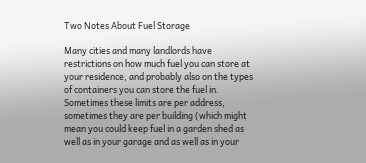Two Notes About Fuel Storage

Many cities and many landlords have restrictions on how much fuel you can store at your residence, and probably also on the types of containers you can store the fuel in.  Sometimes these limits are per address, sometimes they are per building (which might mean you could keep fuel in a garden shed as well as in your garage and as well as in your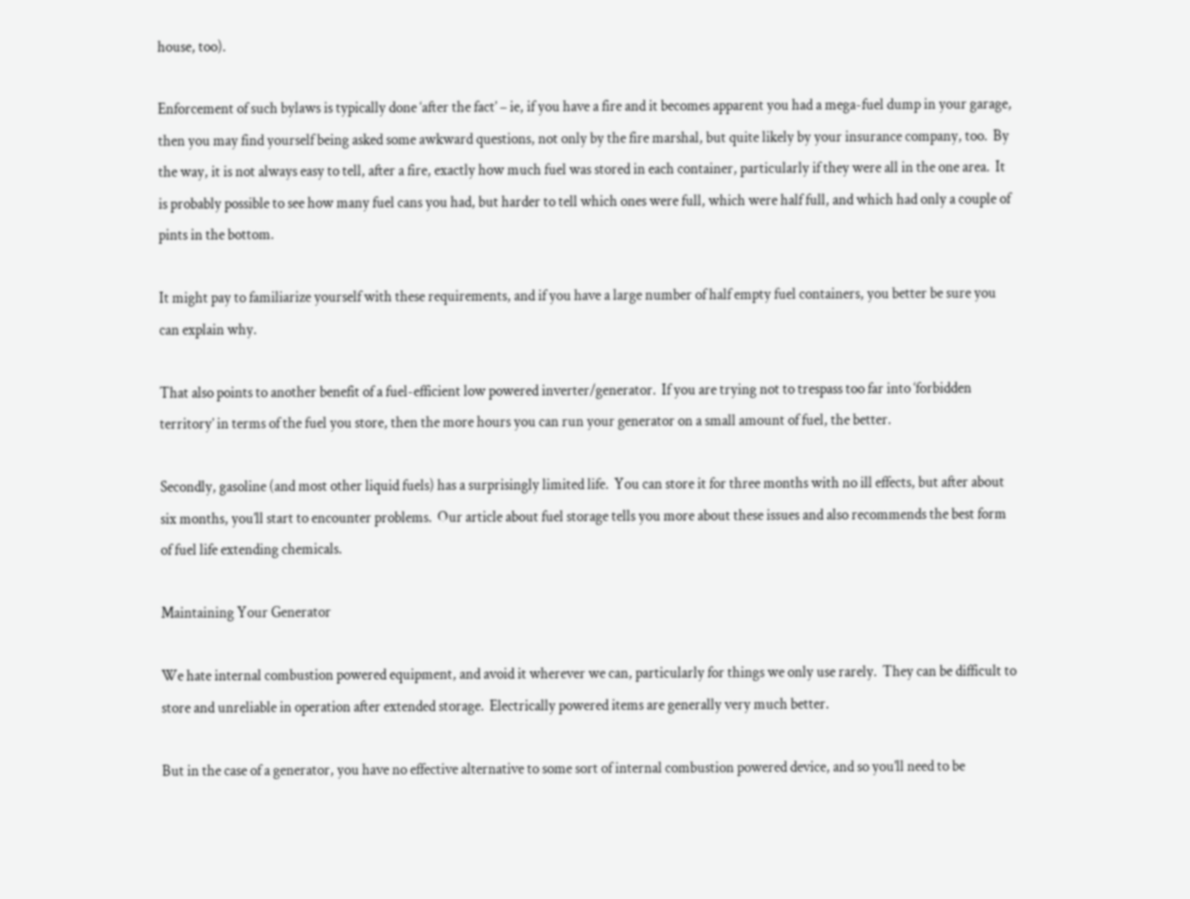house, too).

Enforcement of such bylaws is typically done ‘after the fact’ – ie, if you have a fire and it becomes apparent you had a mega-fuel dump in your garage, then you may find yourself being asked some awkward questions, not only by the fire marshal, but quite likely by your insurance company, too.  By the way, it is not always easy to tell, after a fire, exactly how much fuel was stored in each container, particularly if they were all in the one area.  It is probably possible to see how many fuel cans you had, but harder to tell which ones were full, which were half full, and which had only a couple of pints in the bottom.

It might pay to familiarize yourself with these requirements, and if you have a large number of half empty fuel containers, you better be sure you can explain why.

That also points to another benefit of a fuel-efficient low powered inverter/generator.  If you are trying not to trespass too far into ‘forbidden territory’ in terms of the fuel you store, then the more hours you can run your generator on a small amount of fuel, the better.

Secondly, gasoline (and most other liquid fuels) has a surprisingly limited life.  You can store it for three months with no ill effects, but after about six months, you’ll start to encounter problems.  Our article about fuel storage tells you more about these issues and also recommends the best form of fuel life extending chemicals.

Maintaining Your Generator

We hate internal combustion powered equipment, and avoid it wherever we can, particularly for things we only use rarely.  They can be difficult to store and unreliable in operation after extended storage.  Electrically powered items are generally very much better.

But in the case of a generator, you have no effective alternative to some sort of internal combustion powered device, and so you’ll need to be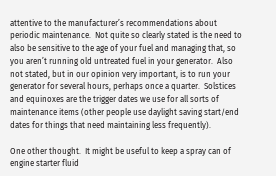attentive to the manufacturer’s recommendations about periodic maintenance.  Not quite so clearly stated is the need to also be sensitive to the age of your fuel and managing that, so you aren’t running old untreated fuel in your generator.  Also not stated, but in our opinion very important, is to run your generator for several hours, perhaps once a quarter.  Solstices and equinoxes are the trigger dates we use for all sorts of maintenance items (other people use daylight saving start/end dates for things that need maintaining less frequently).

One other thought.  It might be useful to keep a spray can of engine starter fluid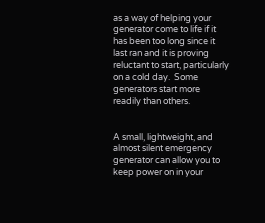as a way of helping your generator come to life if it has been too long since it last ran and it is proving reluctant to start, particularly on a cold day.  Some generators start more readily than others.


A small, lightweight, and almost silent emergency generator can allow you to keep power on in your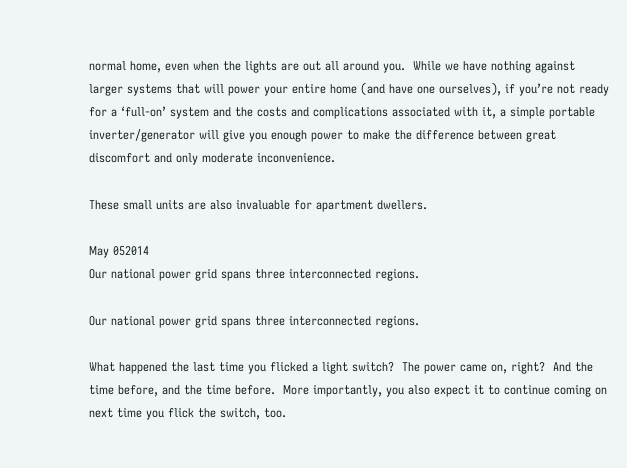normal home, even when the lights are out all around you.  While we have nothing against larger systems that will power your entire home (and have one ourselves), if you’re not ready for a ‘full-on’ system and the costs and complications associated with it, a simple portable inverter/generator will give you enough power to make the difference between great discomfort and only moderate inconvenience.

These small units are also invaluable for apartment dwellers.

May 052014
Our national power grid spans three interconnected regions.

Our national power grid spans three interconnected regions.

What happened the last time you flicked a light switch?  The power came on, right?  And the time before, and the time before.  More importantly, you also expect it to continue coming on next time you flick the switch, too.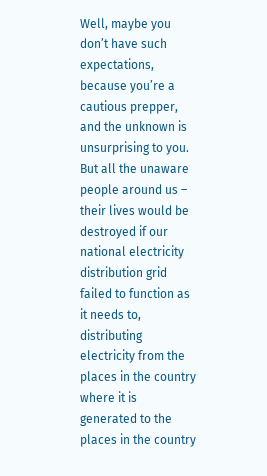Well, maybe you don’t have such expectations, because you’re a cautious prepper, and the unknown is unsurprising to you.  But all the unaware people around us – their lives would be destroyed if our national electricity distribution grid failed to function as it needs to, distributing electricity from the places in the country where it is generated to the places in the country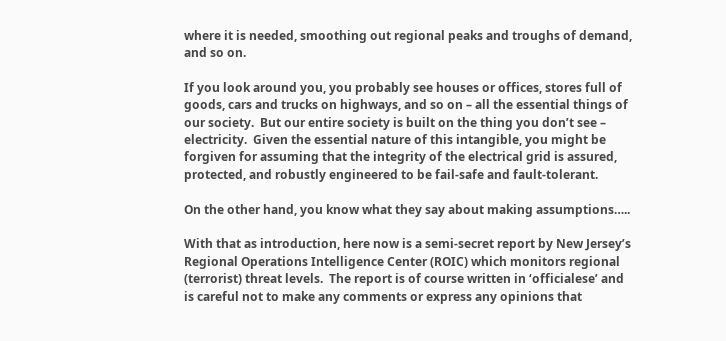where it is needed, smoothing out regional peaks and troughs of demand, and so on.

If you look around you, you probably see houses or offices, stores full of goods, cars and trucks on highways, and so on – all the essential things of our society.  But our entire society is built on the thing you don’t see – electricity.  Given the essential nature of this intangible, you might be forgiven for assuming that the integrity of the electrical grid is assured, protected, and robustly engineered to be fail-safe and fault-tolerant.

On the other hand, you know what they say about making assumptions…..

With that as introduction, here now is a semi-secret report by New Jersey’s Regional Operations Intelligence Center (ROIC) which monitors regional (terrorist) threat levels.  The report is of course written in ‘officialese’ and is careful not to make any comments or express any opinions that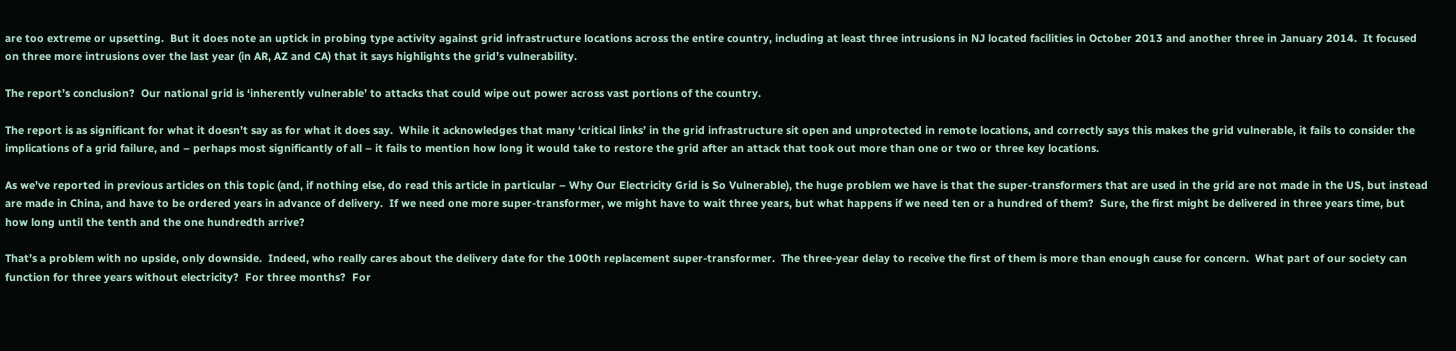are too extreme or upsetting.  But it does note an uptick in probing type activity against grid infrastructure locations across the entire country, including at least three intrusions in NJ located facilities in October 2013 and another three in January 2014.  It focused on three more intrusions over the last year (in AR, AZ and CA) that it says highlights the grid’s vulnerability.

The report’s conclusion?  Our national grid is ‘inherently vulnerable’ to attacks that could wipe out power across vast portions of the country.

The report is as significant for what it doesn’t say as for what it does say.  While it acknowledges that many ‘critical links’ in the grid infrastructure sit open and unprotected in remote locations, and correctly says this makes the grid vulnerable, it fails to consider the implications of a grid failure, and – perhaps most significantly of all – it fails to mention how long it would take to restore the grid after an attack that took out more than one or two or three key locations.

As we’ve reported in previous articles on this topic (and, if nothing else, do read this article in particular – Why Our Electricity Grid is So Vulnerable), the huge problem we have is that the super-transformers that are used in the grid are not made in the US, but instead are made in China, and have to be ordered years in advance of delivery.  If we need one more super-transformer, we might have to wait three years, but what happens if we need ten or a hundred of them?  Sure, the first might be delivered in three years time, but how long until the tenth and the one hundredth arrive?

That’s a problem with no upside, only downside.  Indeed, who really cares about the delivery date for the 100th replacement super-transformer.  The three-year delay to receive the first of them is more than enough cause for concern.  What part of our society can function for three years without electricity?  For three months?  For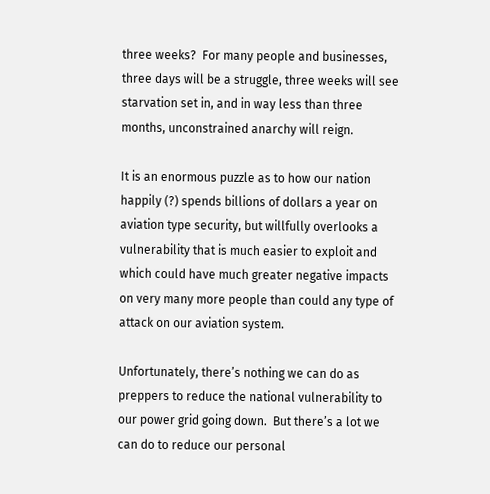three weeks?  For many people and businesses, three days will be a struggle, three weeks will see starvation set in, and in way less than three months, unconstrained anarchy will reign.

It is an enormous puzzle as to how our nation happily (?) spends billions of dollars a year on aviation type security, but willfully overlooks a vulnerability that is much easier to exploit and which could have much greater negative impacts on very many more people than could any type of attack on our aviation system.

Unfortunately, there’s nothing we can do as preppers to reduce the national vulnerability to our power grid going down.  But there’s a lot we can do to reduce our personal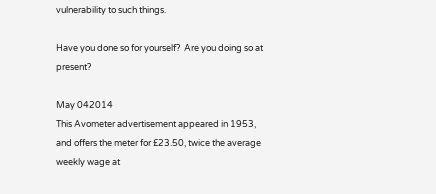vulnerability to such things.

Have you done so for yourself?  Are you doing so at present?

May 042014
This Avometer advertisement appeared in 1953, and offers the meter for £23.50, twice the average weekly wage at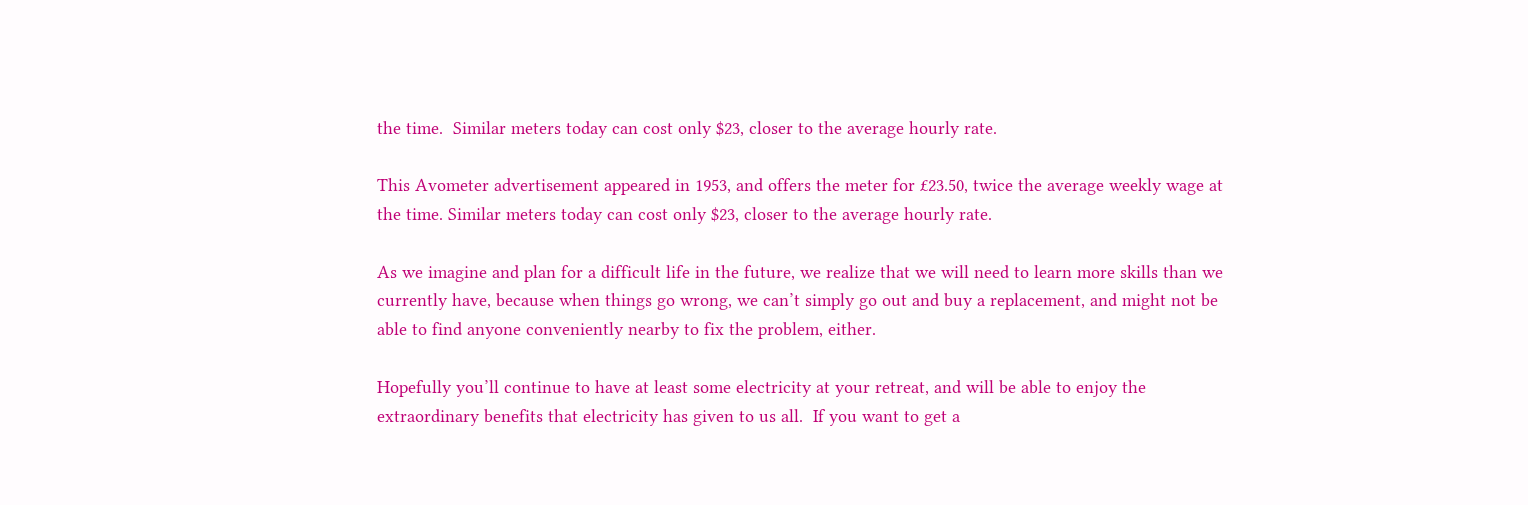the time.  Similar meters today can cost only $23, closer to the average hourly rate.

This Avometer advertisement appeared in 1953, and offers the meter for £23.50, twice the average weekly wage at the time. Similar meters today can cost only $23, closer to the average hourly rate.

As we imagine and plan for a difficult life in the future, we realize that we will need to learn more skills than we currently have, because when things go wrong, we can’t simply go out and buy a replacement, and might not be able to find anyone conveniently nearby to fix the problem, either.

Hopefully you’ll continue to have at least some electricity at your retreat, and will be able to enjoy the extraordinary benefits that electricity has given to us all.  If you want to get a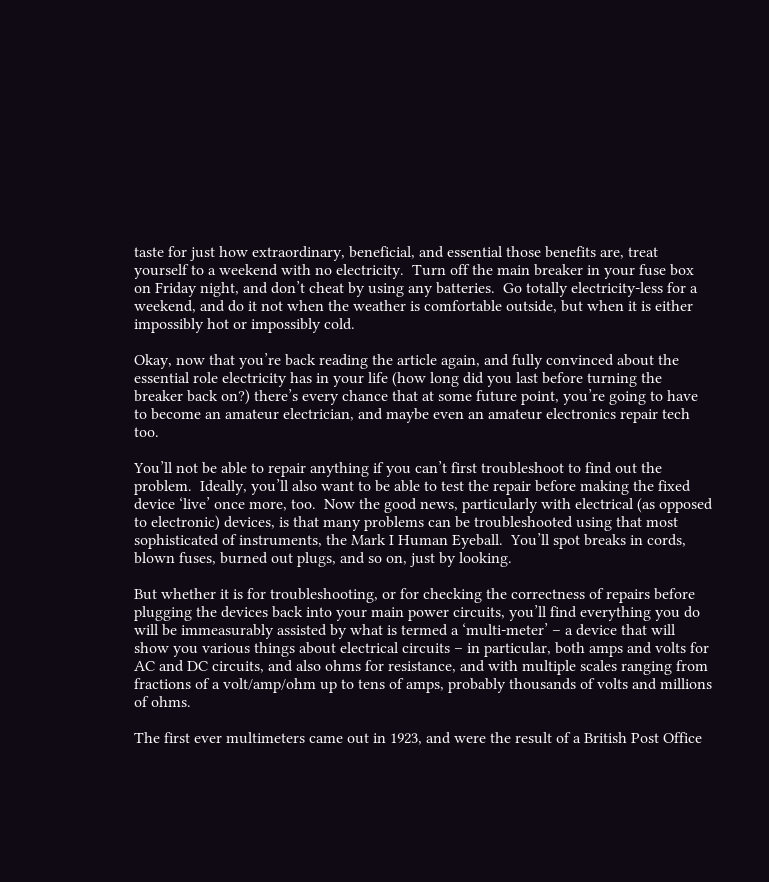taste for just how extraordinary, beneficial, and essential those benefits are, treat yourself to a weekend with no electricity.  Turn off the main breaker in your fuse box on Friday night, and don’t cheat by using any batteries.  Go totally electricity-less for a weekend, and do it not when the weather is comfortable outside, but when it is either impossibly hot or impossibly cold.

Okay, now that you’re back reading the article again, and fully convinced about the essential role electricity has in your life (how long did you last before turning the breaker back on?) there’s every chance that at some future point, you’re going to have to become an amateur electrician, and maybe even an amateur electronics repair tech too.

You’ll not be able to repair anything if you can’t first troubleshoot to find out the problem.  Ideally, you’ll also want to be able to test the repair before making the fixed device ‘live’ once more, too.  Now the good news, particularly with electrical (as opposed to electronic) devices, is that many problems can be troubleshooted using that most sophisticated of instruments, the Mark I Human Eyeball.  You’ll spot breaks in cords, blown fuses, burned out plugs, and so on, just by looking.

But whether it is for troubleshooting, or for checking the correctness of repairs before plugging the devices back into your main power circuits, you’ll find everything you do will be immeasurably assisted by what is termed a ‘multi-meter’ – a device that will show you various things about electrical circuits – in particular, both amps and volts for AC and DC circuits, and also ohms for resistance, and with multiple scales ranging from fractions of a volt/amp/ohm up to tens of amps, probably thousands of volts and millions of ohms.

The first ever multimeters came out in 1923, and were the result of a British Post Office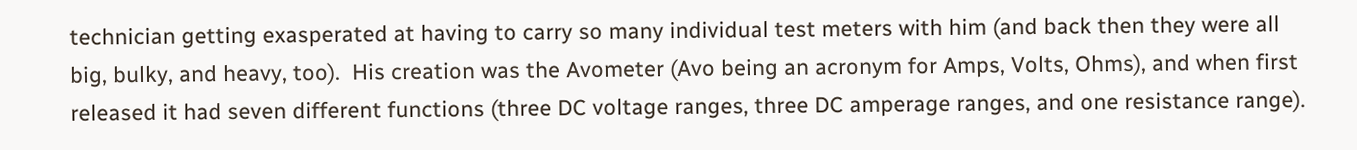technician getting exasperated at having to carry so many individual test meters with him (and back then they were all big, bulky, and heavy, too).  His creation was the Avometer (Avo being an acronym for Amps, Volts, Ohms), and when first released it had seven different functions (three DC voltage ranges, three DC amperage ranges, and one resistance range).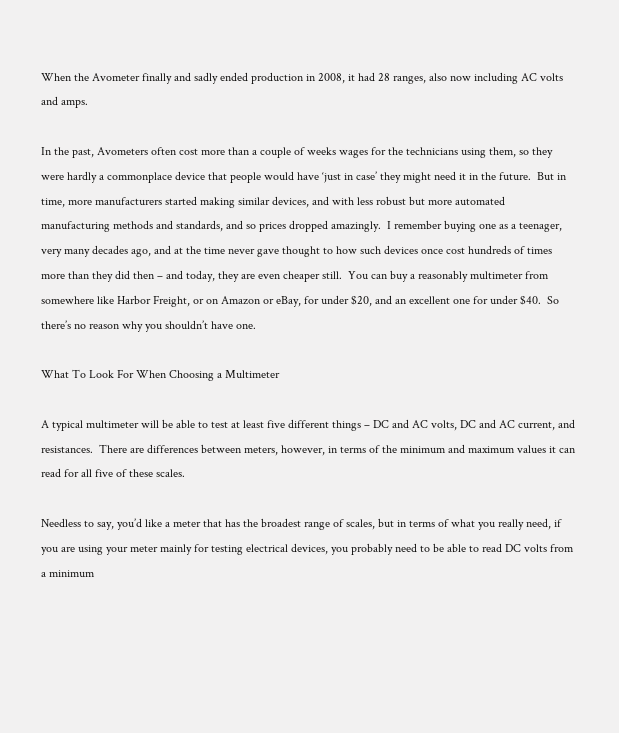When the Avometer finally and sadly ended production in 2008, it had 28 ranges, also now including AC volts and amps.

In the past, Avometers often cost more than a couple of weeks wages for the technicians using them, so they were hardly a commonplace device that people would have ‘just in case’ they might need it in the future.  But in time, more manufacturers started making similar devices, and with less robust but more automated manufacturing methods and standards, and so prices dropped amazingly.  I remember buying one as a teenager, very many decades ago, and at the time never gave thought to how such devices once cost hundreds of times more than they did then – and today, they are even cheaper still.  You can buy a reasonably multimeter from somewhere like Harbor Freight, or on Amazon or eBay, for under $20, and an excellent one for under $40.  So there’s no reason why you shouldn’t have one.

What To Look For When Choosing a Multimeter

A typical multimeter will be able to test at least five different things – DC and AC volts, DC and AC current, and resistances.  There are differences between meters, however, in terms of the minimum and maximum values it can read for all five of these scales.

Needless to say, you’d like a meter that has the broadest range of scales, but in terms of what you really need, if you are using your meter mainly for testing electrical devices, you probably need to be able to read DC volts from a minimum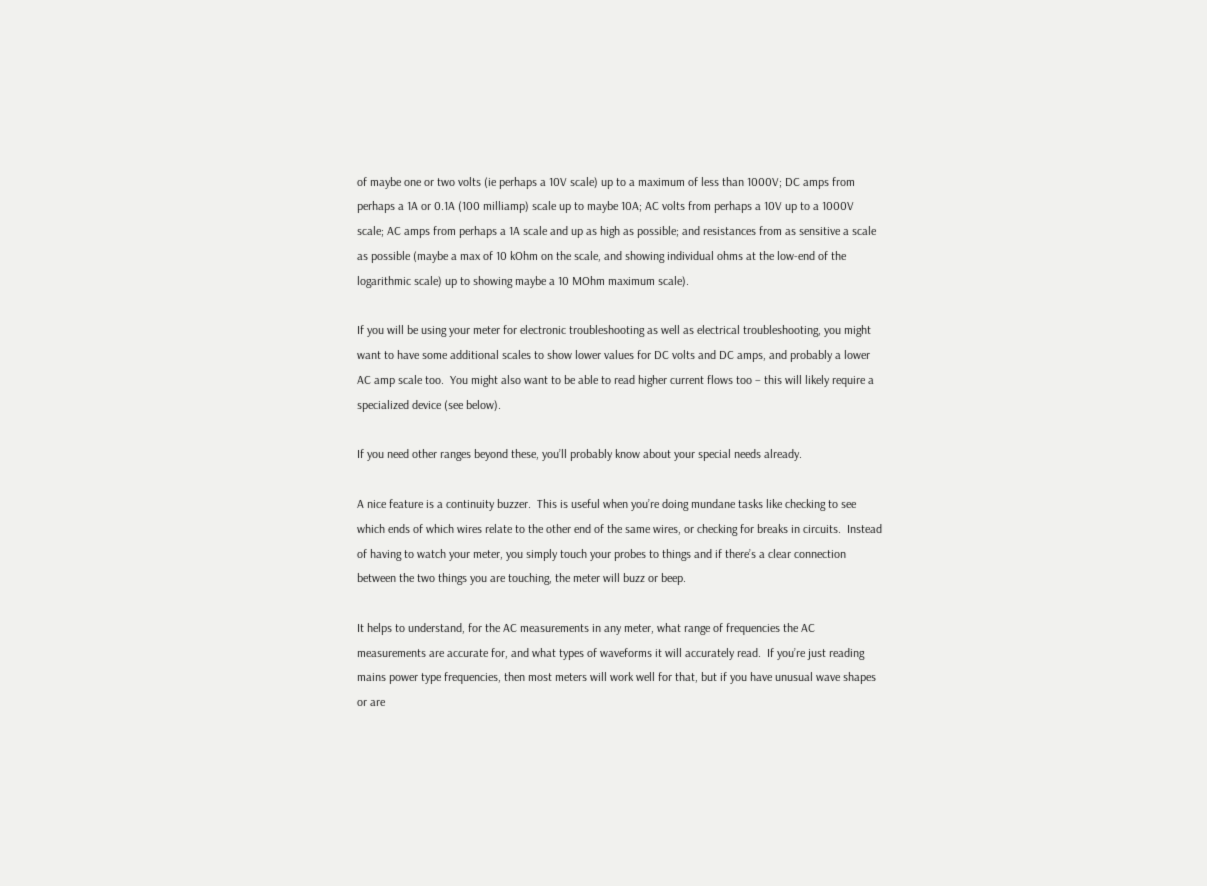of maybe one or two volts (ie perhaps a 10V scale) up to a maximum of less than 1000V; DC amps from perhaps a 1A or 0.1A (100 milliamp) scale up to maybe 10A; AC volts from perhaps a 10V up to a 1000V scale; AC amps from perhaps a 1A scale and up as high as possible; and resistances from as sensitive a scale as possible (maybe a max of 10 kOhm on the scale, and showing individual ohms at the low-end of the logarithmic scale) up to showing maybe a 10 MOhm maximum scale).

If you will be using your meter for electronic troubleshooting as well as electrical troubleshooting, you might want to have some additional scales to show lower values for DC volts and DC amps, and probably a lower AC amp scale too.  You might also want to be able to read higher current flows too – this will likely require a specialized device (see below).

If you need other ranges beyond these, you’ll probably know about your special needs already.

A nice feature is a continuity buzzer.  This is useful when you’re doing mundane tasks like checking to see which ends of which wires relate to the other end of the same wires, or checking for breaks in circuits.  Instead of having to watch your meter, you simply touch your probes to things and if there’s a clear connection between the two things you are touching, the meter will buzz or beep.

It helps to understand, for the AC measurements in any meter, what range of frequencies the AC measurements are accurate for, and what types of waveforms it will accurately read.  If you’re just reading mains power type frequencies, then most meters will work well for that, but if you have unusual wave shapes or are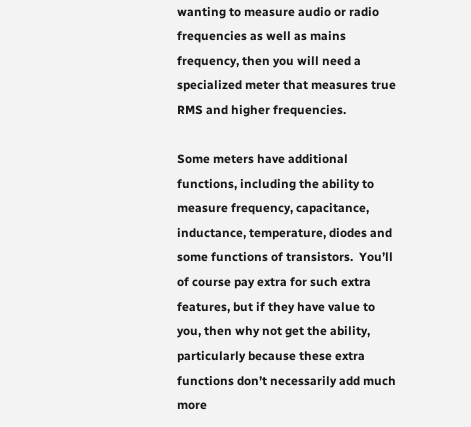wanting to measure audio or radio frequencies as well as mains frequency, then you will need a specialized meter that measures true RMS and higher frequencies.

Some meters have additional functions, including the ability to measure frequency, capacitance, inductance, temperature, diodes and some functions of transistors.  You’ll of course pay extra for such extra features, but if they have value to you, then why not get the ability, particularly because these extra functions don’t necessarily add much more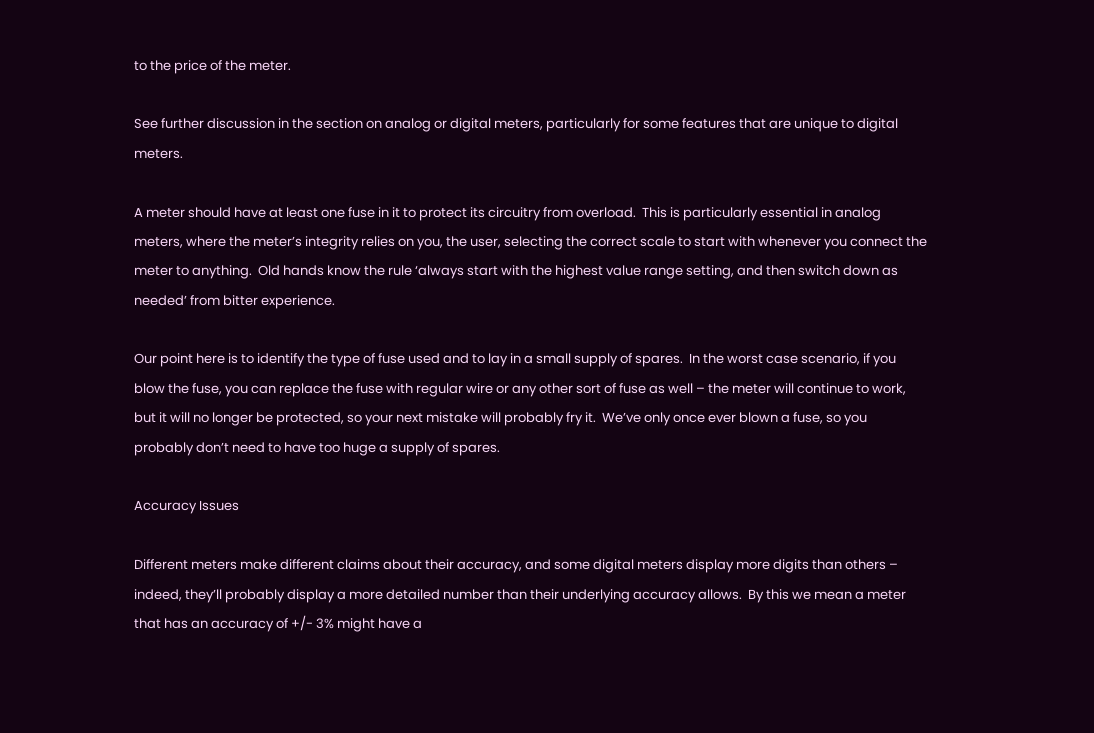to the price of the meter.

See further discussion in the section on analog or digital meters, particularly for some features that are unique to digital meters.

A meter should have at least one fuse in it to protect its circuitry from overload.  This is particularly essential in analog meters, where the meter’s integrity relies on you, the user, selecting the correct scale to start with whenever you connect the meter to anything.  Old hands know the rule ‘always start with the highest value range setting, and then switch down as needed’ from bitter experience.

Our point here is to identify the type of fuse used and to lay in a small supply of spares.  In the worst case scenario, if you blow the fuse, you can replace the fuse with regular wire or any other sort of fuse as well – the meter will continue to work, but it will no longer be protected, so your next mistake will probably fry it.  We’ve only once ever blown a fuse, so you probably don’t need to have too huge a supply of spares.

Accuracy Issues

Different meters make different claims about their accuracy, and some digital meters display more digits than others – indeed, they’ll probably display a more detailed number than their underlying accuracy allows.  By this we mean a meter that has an accuracy of +/- 3% might have a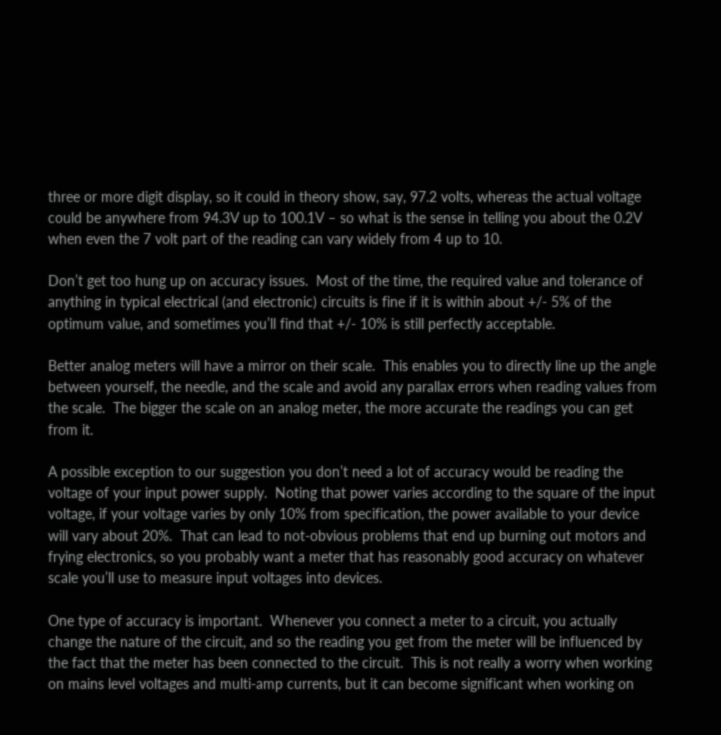three or more digit display, so it could in theory show, say, 97.2 volts, whereas the actual voltage could be anywhere from 94.3V up to 100.1V – so what is the sense in telling you about the 0.2V when even the 7 volt part of the reading can vary widely from 4 up to 10.

Don’t get too hung up on accuracy issues.  Most of the time, the required value and tolerance of anything in typical electrical (and electronic) circuits is fine if it is within about +/- 5% of the optimum value, and sometimes you’ll find that +/- 10% is still perfectly acceptable.

Better analog meters will have a mirror on their scale.  This enables you to directly line up the angle between yourself, the needle, and the scale and avoid any parallax errors when reading values from the scale.  The bigger the scale on an analog meter, the more accurate the readings you can get from it.

A possible exception to our suggestion you don’t need a lot of accuracy would be reading the voltage of your input power supply.  Noting that power varies according to the square of the input voltage, if your voltage varies by only 10% from specification, the power available to your device will vary about 20%.  That can lead to not-obvious problems that end up burning out motors and frying electronics, so you probably want a meter that has reasonably good accuracy on whatever scale you’ll use to measure input voltages into devices.

One type of accuracy is important.  Whenever you connect a meter to a circuit, you actually change the nature of the circuit, and so the reading you get from the meter will be influenced by the fact that the meter has been connected to the circuit.  This is not really a worry when working on mains level voltages and multi-amp currents, but it can become significant when working on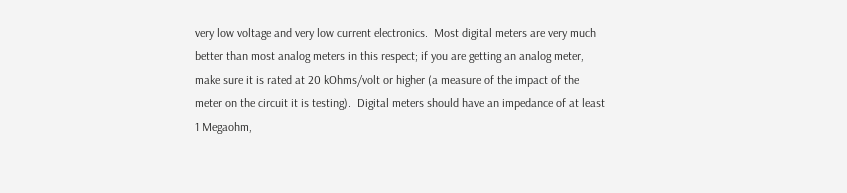very low voltage and very low current electronics.  Most digital meters are very much better than most analog meters in this respect; if you are getting an analog meter, make sure it is rated at 20 kOhms/volt or higher (a measure of the impact of the meter on the circuit it is testing).  Digital meters should have an impedance of at least 1 Megaohm,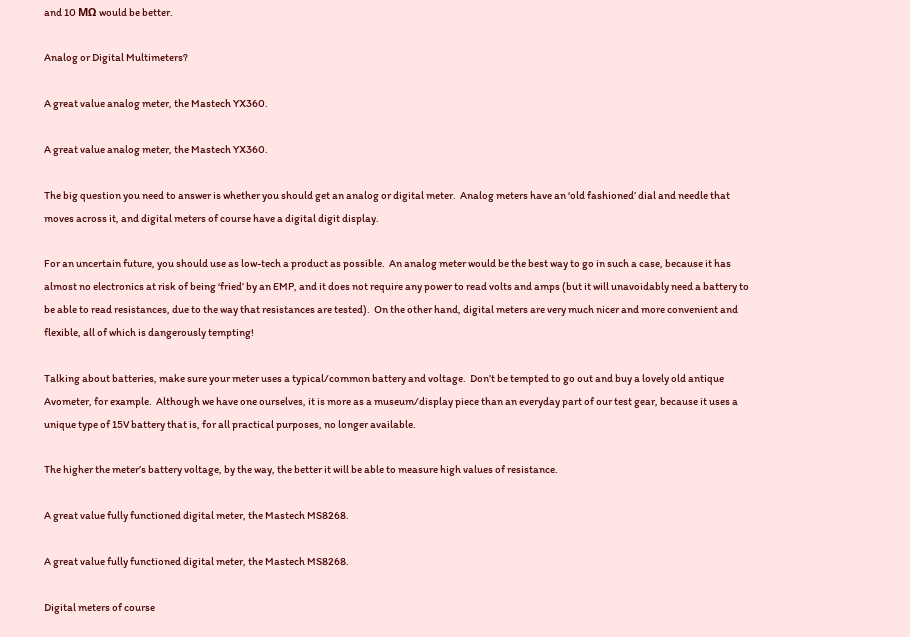and 10 MΩ would be better.

Analog or Digital Multimeters?

A great value analog meter, the Mastech YX360.

A great value analog meter, the Mastech YX360.

The big question you need to answer is whether you should get an analog or digital meter.  Analog meters have an ‘old fashioned’ dial and needle that moves across it, and digital meters of course have a digital digit display.

For an uncertain future, you should use as low-tech a product as possible.  An analog meter would be the best way to go in such a case, because it has almost no electronics at risk of being ‘fried’ by an EMP, and it does not require any power to read volts and amps (but it will unavoidably need a battery to be able to read resistances, due to the way that resistances are tested).  On the other hand, digital meters are very much nicer and more convenient and flexible, all of which is dangerously tempting!

Talking about batteries, make sure your meter uses a typical/common battery and voltage.  Don’t be tempted to go out and buy a lovely old antique Avometer, for example.  Although we have one ourselves, it is more as a museum/display piece than an everyday part of our test gear, because it uses a unique type of 15V battery that is, for all practical purposes, no longer available.

The higher the meter’s battery voltage, by the way, the better it will be able to measure high values of resistance.

A great value fully functioned digital meter, the Mastech MS8268.

A great value fully functioned digital meter, the Mastech MS8268.

Digital meters of course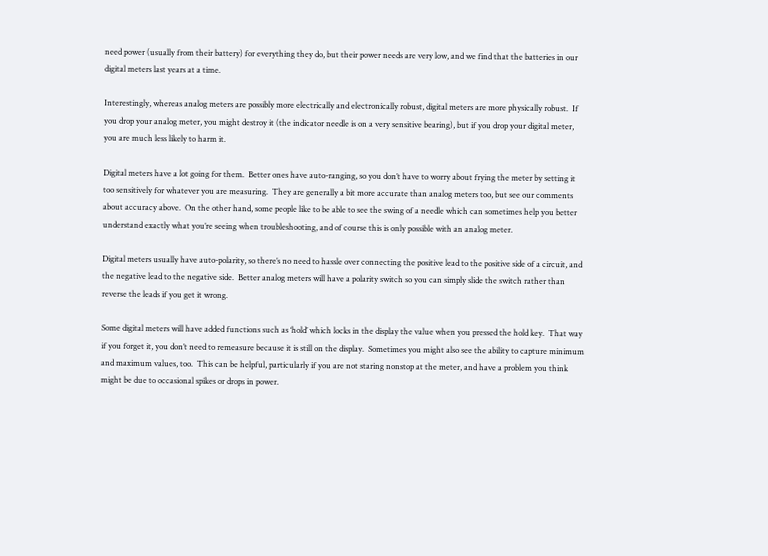need power (usually from their battery) for everything they do, but their power needs are very low, and we find that the batteries in our digital meters last years at a time.

Interestingly, whereas analog meters are possibly more electrically and electronically robust, digital meters are more physically robust.  If you drop your analog meter, you might destroy it (the indicator needle is on a very sensitive bearing), but if you drop your digital meter, you are much less likely to harm it.

Digital meters have a lot going for them.  Better ones have auto-ranging, so you don’t have to worry about frying the meter by setting it too sensitively for whatever you are measuring.  They are generally a bit more accurate than analog meters too, but see our comments about accuracy above.  On the other hand, some people like to be able to see the swing of a needle which can sometimes help you better understand exactly what you’re seeing when troubleshooting, and of course this is only possible with an analog meter.

Digital meters usually have auto-polarity, so there’s no need to hassle over connecting the positive lead to the positive side of a circuit, and the negative lead to the negative side.  Better analog meters will have a polarity switch so you can simply slide the switch rather than reverse the leads if you get it wrong.

Some digital meters will have added functions such as ‘hold’ which locks in the display the value when you pressed the hold key.  That way if you forget it, you don’t need to remeasure because it is still on the display.  Sometimes you might also see the ability to capture minimum and maximum values, too.  This can be helpful, particularly if you are not staring nonstop at the meter, and have a problem you think might be due to occasional spikes or drops in power.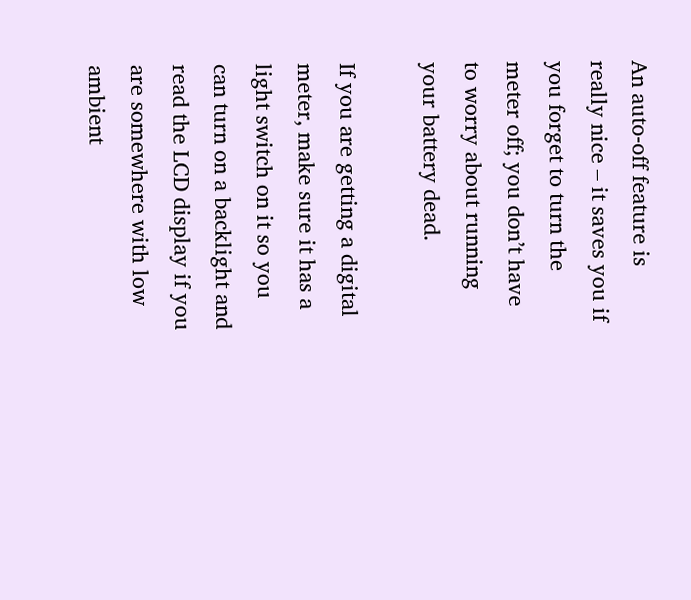An auto-off feature is really nice – it saves you if you forget to turn the meter off; you don’t have to worry about running your battery dead.

If you are getting a digital meter, make sure it has a light switch on it so you can turn on a backlight and read the LCD display if you are somewhere with low ambient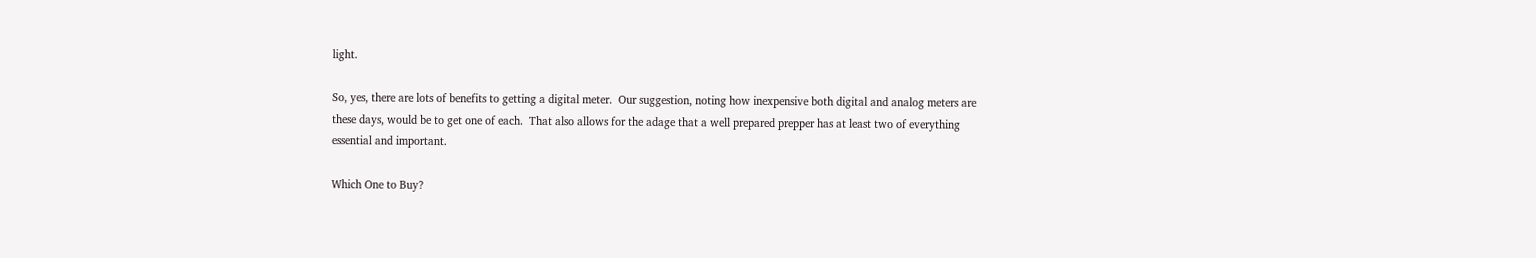light.

So, yes, there are lots of benefits to getting a digital meter.  Our suggestion, noting how inexpensive both digital and analog meters are these days, would be to get one of each.  That also allows for the adage that a well prepared prepper has at least two of everything essential and important.

Which One to Buy?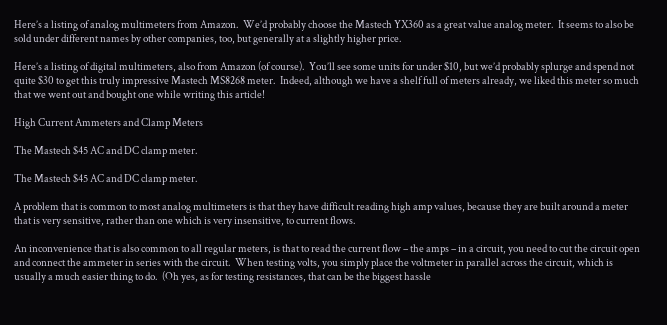Here’s a listing of analog multimeters from Amazon.  We’d probably choose the Mastech YX360 as a great value analog meter.  It seems to also be sold under different names by other companies, too, but generally at a slightly higher price.

Here’s a listing of digital multimeters, also from Amazon (of course).  You’ll see some units for under $10, but we’d probably splurge and spend not quite $30 to get this truly impressive Mastech MS8268 meter.  Indeed, although we have a shelf full of meters already, we liked this meter so much that we went out and bought one while writing this article!

High Current Ammeters and Clamp Meters

The Mastech $45 AC and DC clamp meter.

The Mastech $45 AC and DC clamp meter.

A problem that is common to most analog multimeters is that they have difficult reading high amp values, because they are built around a meter that is very sensitive, rather than one which is very insensitive, to current flows.

An inconvenience that is also common to all regular meters, is that to read the current flow – the amps – in a circuit, you need to cut the circuit open and connect the ammeter in series with the circuit.  When testing volts, you simply place the voltmeter in parallel across the circuit, which is usually a much easier thing to do.  (Oh yes, as for testing resistances, that can be the biggest hassle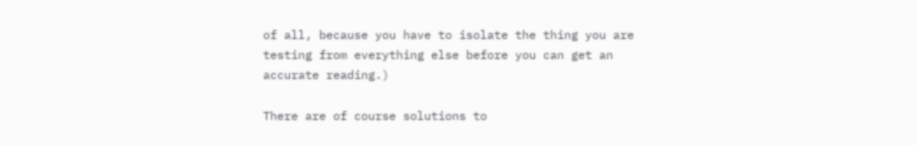of all, because you have to isolate the thing you are testing from everything else before you can get an accurate reading.)

There are of course solutions to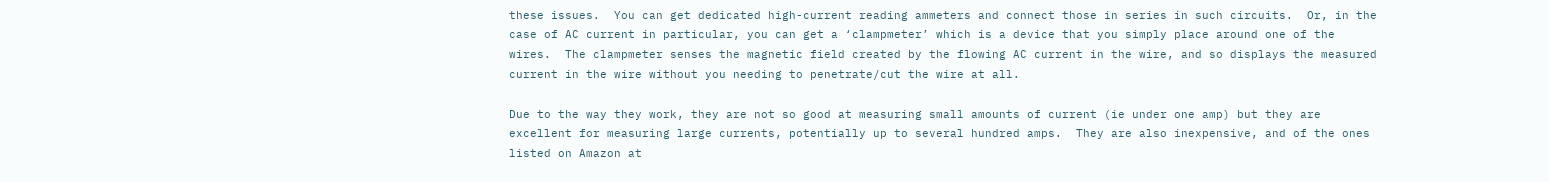these issues.  You can get dedicated high-current reading ammeters and connect those in series in such circuits.  Or, in the case of AC current in particular, you can get a ‘clampmeter’ which is a device that you simply place around one of the wires.  The clampmeter senses the magnetic field created by the flowing AC current in the wire, and so displays the measured current in the wire without you needing to penetrate/cut the wire at all.

Due to the way they work, they are not so good at measuring small amounts of current (ie under one amp) but they are excellent for measuring large currents, potentially up to several hundred amps.  They are also inexpensive, and of the ones listed on Amazon at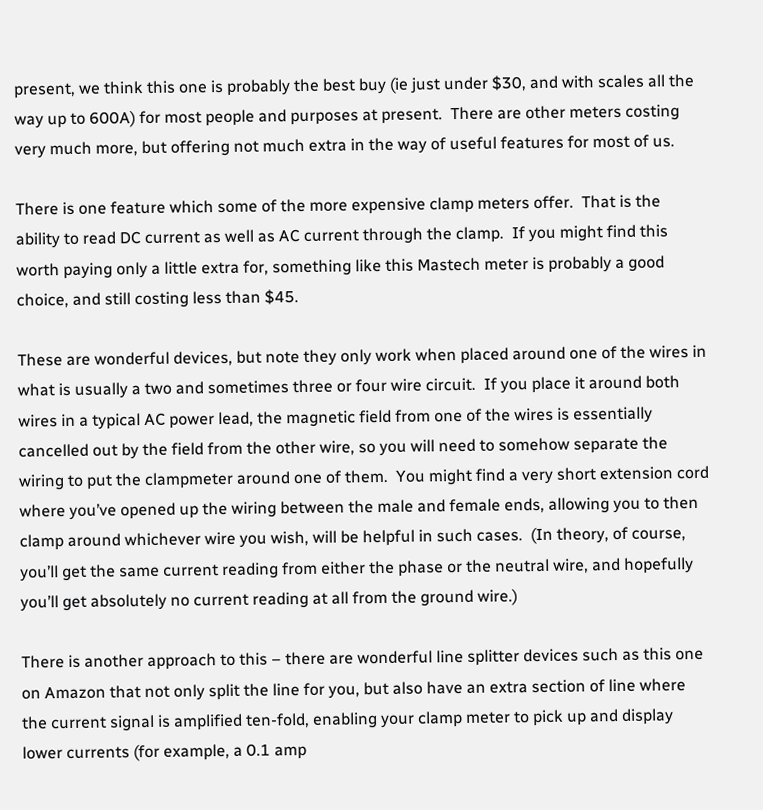present, we think this one is probably the best buy (ie just under $30, and with scales all the way up to 600A) for most people and purposes at present.  There are other meters costing very much more, but offering not much extra in the way of useful features for most of us.

There is one feature which some of the more expensive clamp meters offer.  That is the ability to read DC current as well as AC current through the clamp.  If you might find this worth paying only a little extra for, something like this Mastech meter is probably a good choice, and still costing less than $45.

These are wonderful devices, but note they only work when placed around one of the wires in what is usually a two and sometimes three or four wire circuit.  If you place it around both wires in a typical AC power lead, the magnetic field from one of the wires is essentially cancelled out by the field from the other wire, so you will need to somehow separate the wiring to put the clampmeter around one of them.  You might find a very short extension cord where you’ve opened up the wiring between the male and female ends, allowing you to then clamp around whichever wire you wish, will be helpful in such cases.  (In theory, of course, you’ll get the same current reading from either the phase or the neutral wire, and hopefully you’ll get absolutely no current reading at all from the ground wire.)

There is another approach to this – there are wonderful line splitter devices such as this one on Amazon that not only split the line for you, but also have an extra section of line where the current signal is amplified ten-fold, enabling your clamp meter to pick up and display lower currents (for example, a 0.1 amp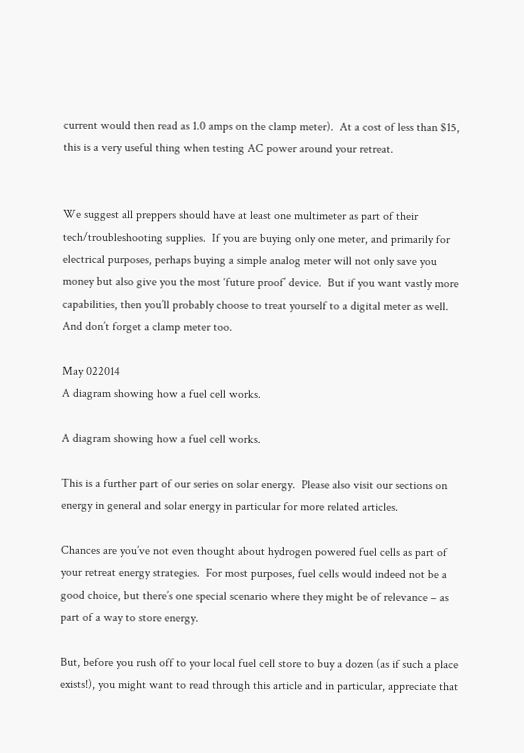current would then read as 1.0 amps on the clamp meter).  At a cost of less than $15, this is a very useful thing when testing AC power around your retreat.


We suggest all preppers should have at least one multimeter as part of their tech/troubleshooting supplies.  If you are buying only one meter, and primarily for electrical purposes, perhaps buying a simple analog meter will not only save you money but also give you the most ‘future proof’ device.  But if you want vastly more capabilities, then you’ll probably choose to treat yourself to a digital meter as well.  And don’t forget a clamp meter too.

May 022014
A diagram showing how a fuel cell works.

A diagram showing how a fuel cell works.

This is a further part of our series on solar energy.  Please also visit our sections on energy in general and solar energy in particular for more related articles.

Chances are you’ve not even thought about hydrogen powered fuel cells as part of your retreat energy strategies.  For most purposes, fuel cells would indeed not be a good choice, but there’s one special scenario where they might be of relevance – as part of a way to store energy.

But, before you rush off to your local fuel cell store to buy a dozen (as if such a place exists!), you might want to read through this article and in particular, appreciate that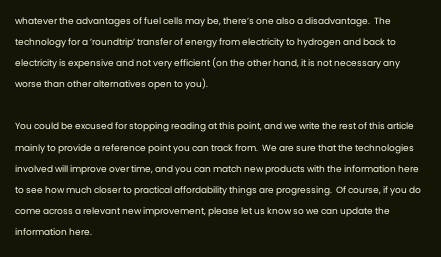whatever the advantages of fuel cells may be, there’s one also a disadvantage.  The technology for a ’roundtrip’ transfer of energy from electricity to hydrogen and back to electricity is expensive and not very efficient (on the other hand, it is not necessary any worse than other alternatives open to you).

You could be excused for stopping reading at this point, and we write the rest of this article mainly to provide a reference point you can track from.  We are sure that the technologies involved will improve over time, and you can match new products with the information here to see how much closer to practical affordability things are progressing.  Of course, if you do come across a relevant new improvement, please let us know so we can update the information here.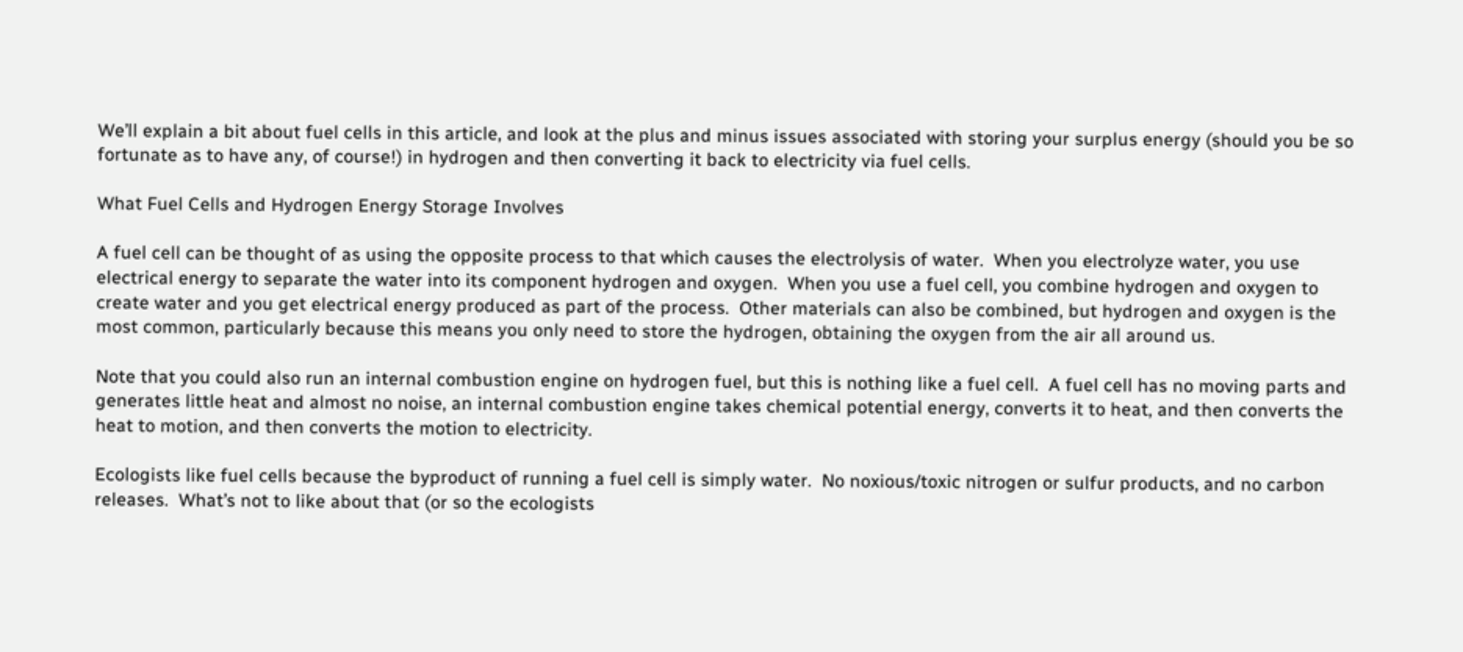We’ll explain a bit about fuel cells in this article, and look at the plus and minus issues associated with storing your surplus energy (should you be so fortunate as to have any, of course!) in hydrogen and then converting it back to electricity via fuel cells.

What Fuel Cells and Hydrogen Energy Storage Involves

A fuel cell can be thought of as using the opposite process to that which causes the electrolysis of water.  When you electrolyze water, you use electrical energy to separate the water into its component hydrogen and oxygen.  When you use a fuel cell, you combine hydrogen and oxygen to create water and you get electrical energy produced as part of the process.  Other materials can also be combined, but hydrogen and oxygen is the most common, particularly because this means you only need to store the hydrogen, obtaining the oxygen from the air all around us.

Note that you could also run an internal combustion engine on hydrogen fuel, but this is nothing like a fuel cell.  A fuel cell has no moving parts and generates little heat and almost no noise, an internal combustion engine takes chemical potential energy, converts it to heat, and then converts the heat to motion, and then converts the motion to electricity.

Ecologists like fuel cells because the byproduct of running a fuel cell is simply water.  No noxious/toxic nitrogen or sulfur products, and no carbon releases.  What’s not to like about that (or so the ecologists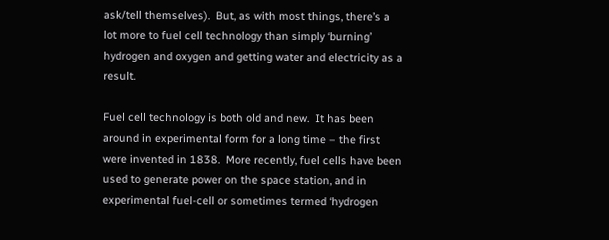ask/tell themselves).  But, as with most things, there’s a lot more to fuel cell technology than simply ‘burning’ hydrogen and oxygen and getting water and electricity as a result.

Fuel cell technology is both old and new.  It has been around in experimental form for a long time – the first were invented in 1838.  More recently, fuel cells have been used to generate power on the space station, and in experimental fuel-cell or sometimes termed ‘hydrogen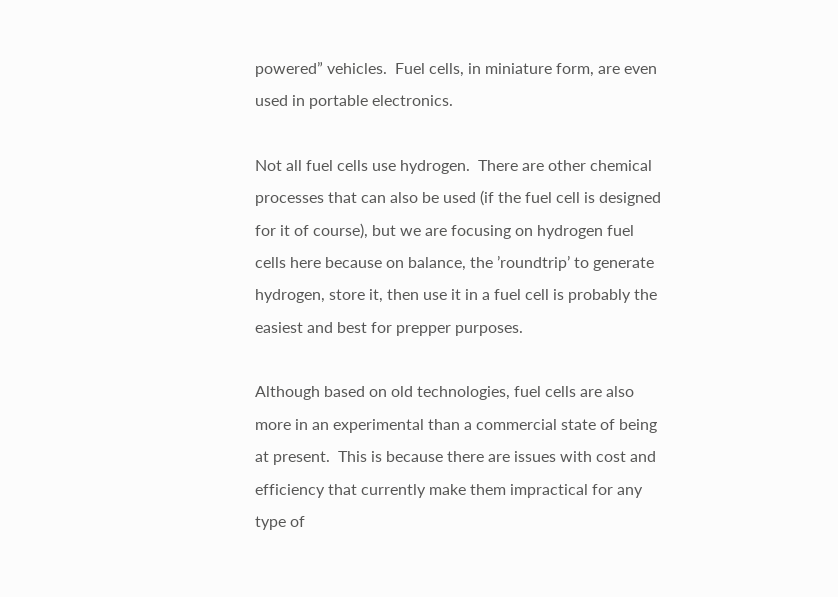powered” vehicles.  Fuel cells, in miniature form, are even used in portable electronics.

Not all fuel cells use hydrogen.  There are other chemical processes that can also be used (if the fuel cell is designed for it of course), but we are focusing on hydrogen fuel cells here because on balance, the ’roundtrip’ to generate hydrogen, store it, then use it in a fuel cell is probably the easiest and best for prepper purposes.

Although based on old technologies, fuel cells are also more in an experimental than a commercial state of being at present.  This is because there are issues with cost and efficiency that currently make them impractical for any type of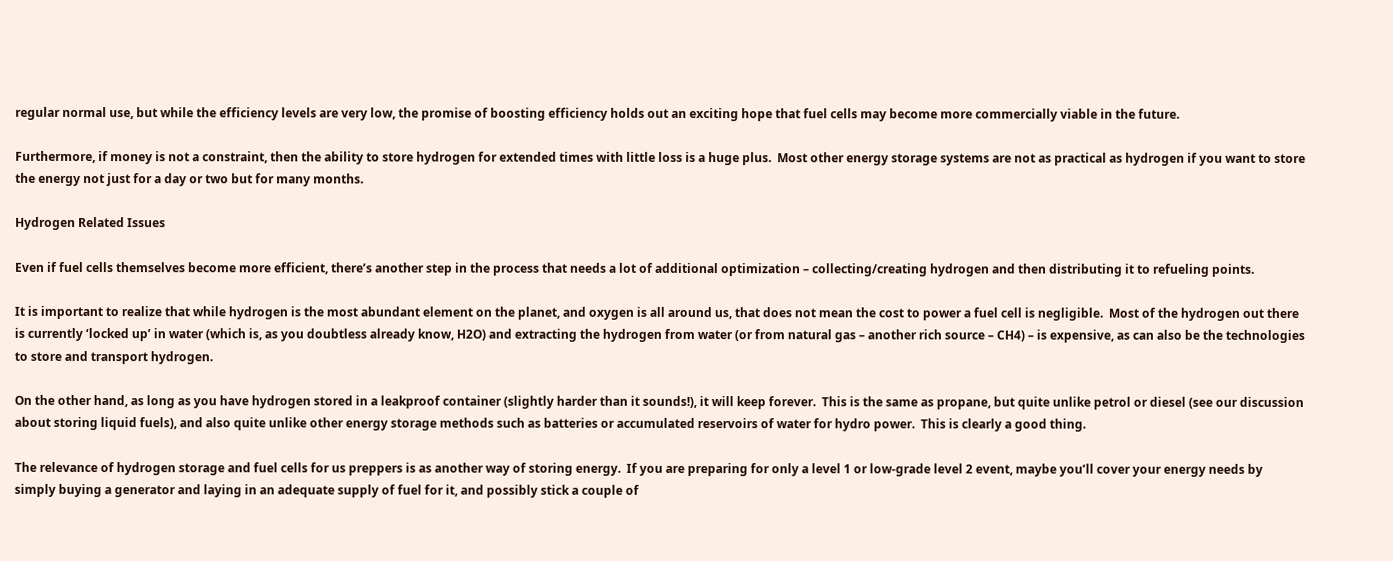regular normal use, but while the efficiency levels are very low, the promise of boosting efficiency holds out an exciting hope that fuel cells may become more commercially viable in the future.

Furthermore, if money is not a constraint, then the ability to store hydrogen for extended times with little loss is a huge plus.  Most other energy storage systems are not as practical as hydrogen if you want to store the energy not just for a day or two but for many months.

Hydrogen Related Issues

Even if fuel cells themselves become more efficient, there’s another step in the process that needs a lot of additional optimization – collecting/creating hydrogen and then distributing it to refueling points.

It is important to realize that while hydrogen is the most abundant element on the planet, and oxygen is all around us, that does not mean the cost to power a fuel cell is negligible.  Most of the hydrogen out there is currently ‘locked up’ in water (which is, as you doubtless already know, H2O) and extracting the hydrogen from water (or from natural gas – another rich source – CH4) – is expensive, as can also be the technologies to store and transport hydrogen.

On the other hand, as long as you have hydrogen stored in a leakproof container (slightly harder than it sounds!), it will keep forever.  This is the same as propane, but quite unlike petrol or diesel (see our discussion about storing liquid fuels), and also quite unlike other energy storage methods such as batteries or accumulated reservoirs of water for hydro power.  This is clearly a good thing.

The relevance of hydrogen storage and fuel cells for us preppers is as another way of storing energy.  If you are preparing for only a level 1 or low-grade level 2 event, maybe you’ll cover your energy needs by simply buying a generator and laying in an adequate supply of fuel for it, and possibly stick a couple of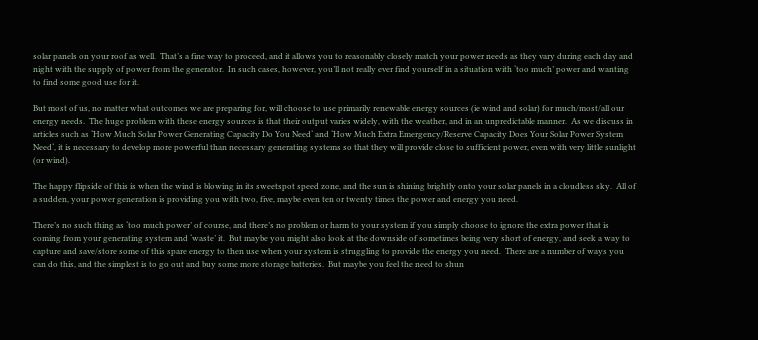solar panels on your roof as well.  That’s a fine way to proceed, and it allows you to reasonably closely match your power needs as they vary during each day and night with the supply of power from the generator.  In such cases, however, you’ll not really ever find yourself in a situation with ‘too much’ power and wanting to find some good use for it.

But most of us, no matter what outcomes we are preparing for, will choose to use primarily renewable energy sources (ie wind and solar) for much/most/all our energy needs.  The huge problem with these energy sources is that their output varies widely, with the weather, and in an unpredictable manner.  As we discuss in articles such as ‘How Much Solar Power Generating Capacity Do You Need‘ and ‘How Much Extra Emergency/Reserve Capacity Does Your Solar Power System Need‘, it is necessary to develop more powerful than necessary generating systems so that they will provide close to sufficient power, even with very little sunlight (or wind).

The happy flipside of this is when the wind is blowing in its sweetspot speed zone, and the sun is shining brightly onto your solar panels in a cloudless sky.  All of a sudden, your power generation is providing you with two, five, maybe even ten or twenty times the power and energy you need.

There’s no such thing as ‘too much power’ of course, and there’s no problem or harm to your system if you simply choose to ignore the extra power that is coming from your generating system and ‘waste’ it.  But maybe you might also look at the downside of sometimes being very short of energy, and seek a way to capture and save/store some of this spare energy to then use when your system is struggling to provide the energy you need.  There are a number of ways you can do this, and the simplest is to go out and buy some more storage batteries.  But maybe you feel the need to shun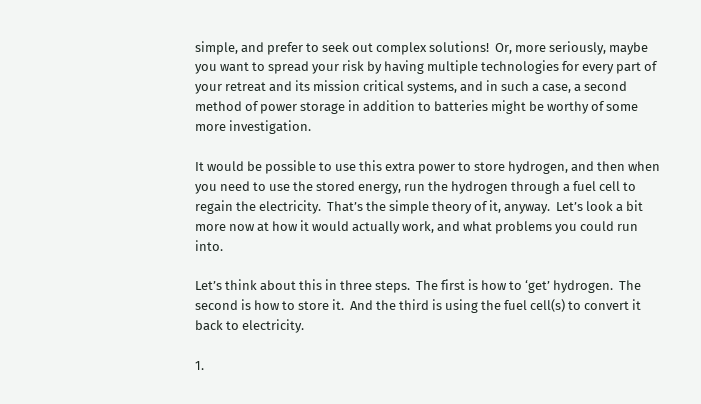simple, and prefer to seek out complex solutions!  Or, more seriously, maybe you want to spread your risk by having multiple technologies for every part of your retreat and its mission critical systems, and in such a case, a second method of power storage in addition to batteries might be worthy of some more investigation.

It would be possible to use this extra power to store hydrogen, and then when you need to use the stored energy, run the hydrogen through a fuel cell to regain the electricity.  That’s the simple theory of it, anyway.  Let’s look a bit more now at how it would actually work, and what problems you could run into.

Let’s think about this in three steps.  The first is how to ‘get’ hydrogen.  The second is how to store it.  And the third is using the fuel cell(s) to convert it back to electricity.

1.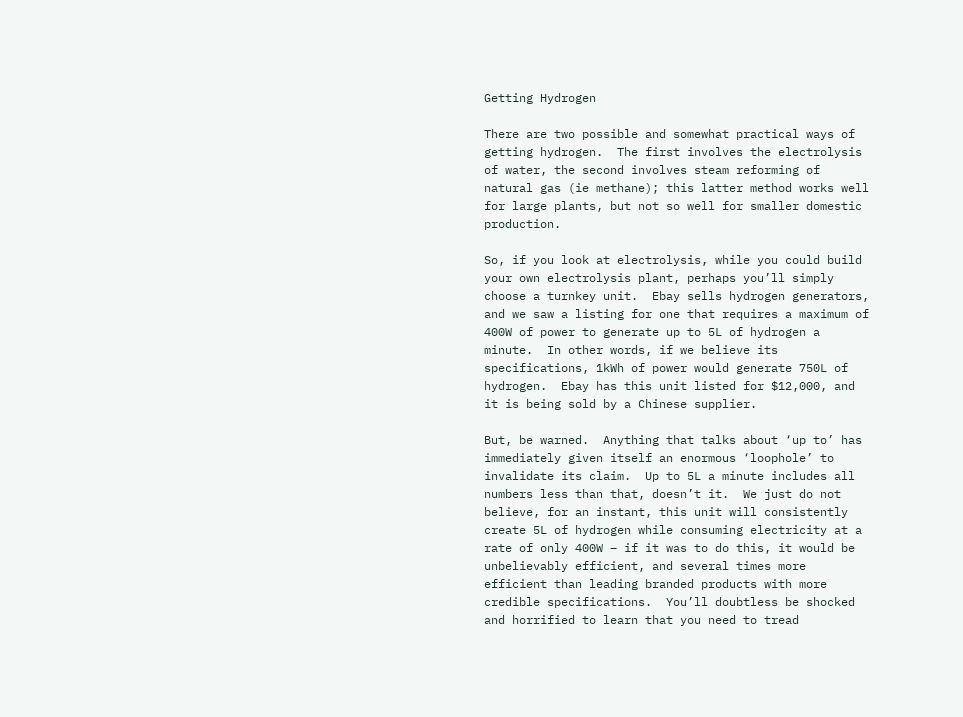Getting Hydrogen

There are two possible and somewhat practical ways of getting hydrogen.  The first involves the electrolysis of water, the second involves steam reforming of natural gas (ie methane); this latter method works well for large plants, but not so well for smaller domestic production.

So, if you look at electrolysis, while you could build your own electrolysis plant, perhaps you’ll simply choose a turnkey unit.  Ebay sells hydrogen generators, and we saw a listing for one that requires a maximum of 400W of power to generate up to 5L of hydrogen a minute.  In other words, if we believe its specifications, 1kWh of power would generate 750L of hydrogen.  Ebay has this unit listed for $12,000, and it is being sold by a Chinese supplier.

But, be warned.  Anything that talks about ‘up to’ has immediately given itself an enormous ‘loophole’ to invalidate its claim.  Up to 5L a minute includes all numbers less than that, doesn’t it.  We just do not believe, for an instant, this unit will consistently create 5L of hydrogen while consuming electricity at a rate of only 400W – if it was to do this, it would be unbelievably efficient, and several times more efficient than leading branded products with more credible specifications.  You’ll doubtless be shocked and horrified to learn that you need to tread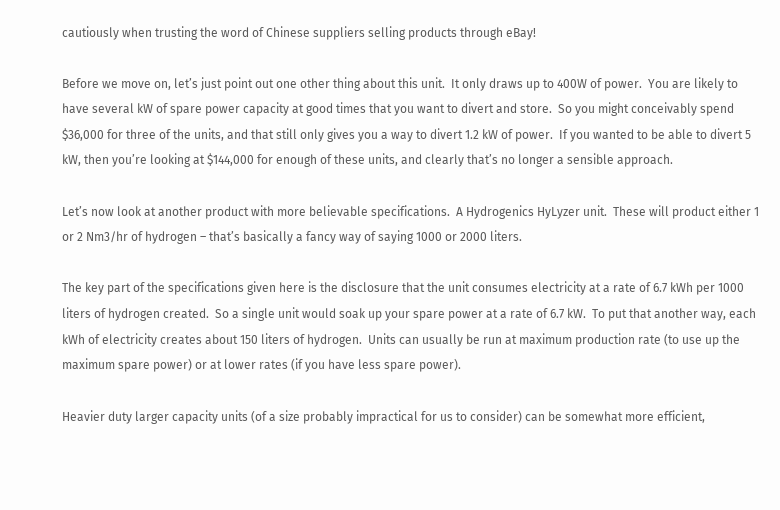cautiously when trusting the word of Chinese suppliers selling products through eBay!

Before we move on, let’s just point out one other thing about this unit.  It only draws up to 400W of power.  You are likely to have several kW of spare power capacity at good times that you want to divert and store.  So you might conceivably spend $36,000 for three of the units, and that still only gives you a way to divert 1.2 kW of power.  If you wanted to be able to divert 5 kW, then you’re looking at $144,000 for enough of these units, and clearly that’s no longer a sensible approach.

Let’s now look at another product with more believable specifications.  A Hydrogenics HyLyzer unit.  These will product either 1 or 2 Nm3/hr of hydrogen – that’s basically a fancy way of saying 1000 or 2000 liters.

The key part of the specifications given here is the disclosure that the unit consumes electricity at a rate of 6.7 kWh per 1000 liters of hydrogen created.  So a single unit would soak up your spare power at a rate of 6.7 kW.  To put that another way, each kWh of electricity creates about 150 liters of hydrogen.  Units can usually be run at maximum production rate (to use up the maximum spare power) or at lower rates (if you have less spare power).

Heavier duty larger capacity units (of a size probably impractical for us to consider) can be somewhat more efficient,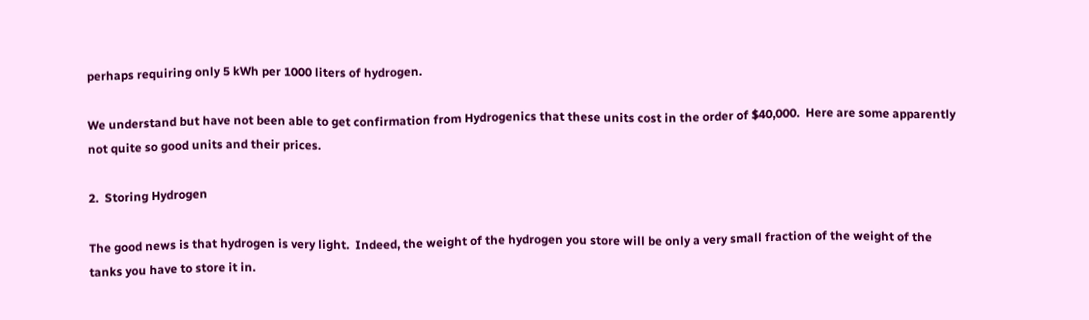perhaps requiring only 5 kWh per 1000 liters of hydrogen.

We understand but have not been able to get confirmation from Hydrogenics that these units cost in the order of $40,000.  Here are some apparently not quite so good units and their prices.

2.  Storing Hydrogen

The good news is that hydrogen is very light.  Indeed, the weight of the hydrogen you store will be only a very small fraction of the weight of the tanks you have to store it in.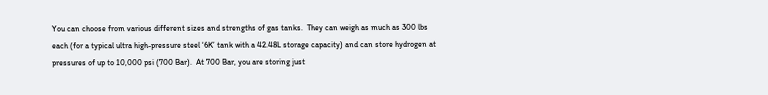You can choose from various different sizes and strengths of gas tanks.  They can weigh as much as 300 lbs each (for a typical ultra high-pressure steel ‘6K’ tank with a 42.48L storage capacity) and can store hydrogen at pressures of up to 10,000 psi (700 Bar).  At 700 Bar, you are storing just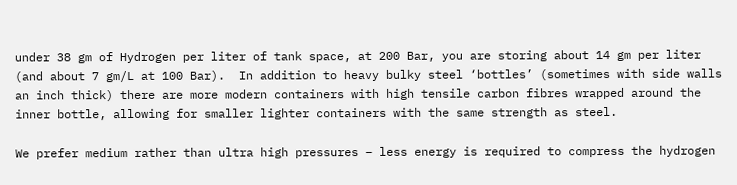under 38 gm of Hydrogen per liter of tank space, at 200 Bar, you are storing about 14 gm per liter (and about 7 gm/L at 100 Bar).  In addition to heavy bulky steel ‘bottles’ (sometimes with side walls an inch thick) there are more modern containers with high tensile carbon fibres wrapped around the inner bottle, allowing for smaller lighter containers with the same strength as steel.

We prefer medium rather than ultra high pressures – less energy is required to compress the hydrogen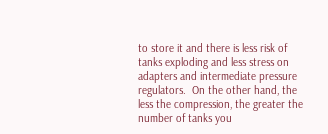to store it and there is less risk of tanks exploding and less stress on adapters and intermediate pressure regulators.  On the other hand, the less the compression, the greater the number of tanks you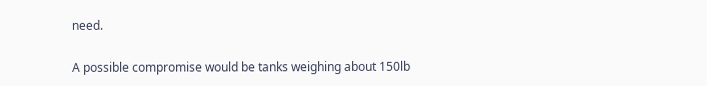need.

A possible compromise would be tanks weighing about 150lb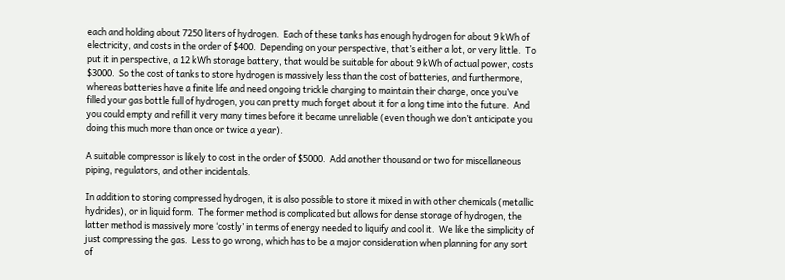each and holding about 7250 liters of hydrogen.  Each of these tanks has enough hydrogen for about 9 kWh of electricity, and costs in the order of $400.  Depending on your perspective, that’s either a lot, or very little.  To put it in perspective, a 12 kWh storage battery, that would be suitable for about 9 kWh of actual power, costs $3000.  So the cost of tanks to store hydrogen is massively less than the cost of batteries, and furthermore, whereas batteries have a finite life and need ongoing trickle charging to maintain their charge, once you’ve filled your gas bottle full of hydrogen, you can pretty much forget about it for a long time into the future.  And you could empty and refill it very many times before it became unreliable (even though we don’t anticipate you doing this much more than once or twice a year).

A suitable compressor is likely to cost in the order of $5000.  Add another thousand or two for miscellaneous piping, regulators, and other incidentals.

In addition to storing compressed hydrogen, it is also possible to store it mixed in with other chemicals (metallic hydrides), or in liquid form.  The former method is complicated but allows for dense storage of hydrogen, the latter method is massively more ‘costly’ in terms of energy needed to liquify and cool it.  We like the simplicity of just compressing the gas.  Less to go wrong, which has to be a major consideration when planning for any sort of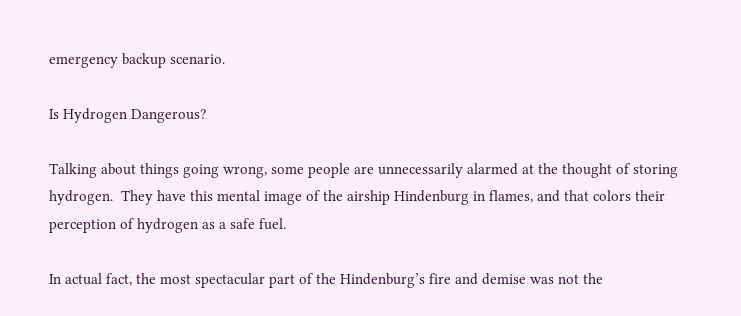emergency backup scenario.

Is Hydrogen Dangerous?

Talking about things going wrong, some people are unnecessarily alarmed at the thought of storing hydrogen.  They have this mental image of the airship Hindenburg in flames, and that colors their perception of hydrogen as a safe fuel.

In actual fact, the most spectacular part of the Hindenburg’s fire and demise was not the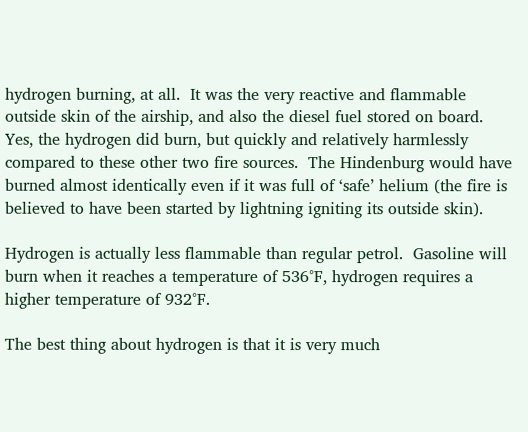hydrogen burning, at all.  It was the very reactive and flammable outside skin of the airship, and also the diesel fuel stored on board.  Yes, the hydrogen did burn, but quickly and relatively harmlessly compared to these other two fire sources.  The Hindenburg would have burned almost identically even if it was full of ‘safe’ helium (the fire is believed to have been started by lightning igniting its outside skin).

Hydrogen is actually less flammable than regular petrol.  Gasoline will burn when it reaches a temperature of 536°F, hydrogen requires a higher temperature of 932°F.

The best thing about hydrogen is that it is very much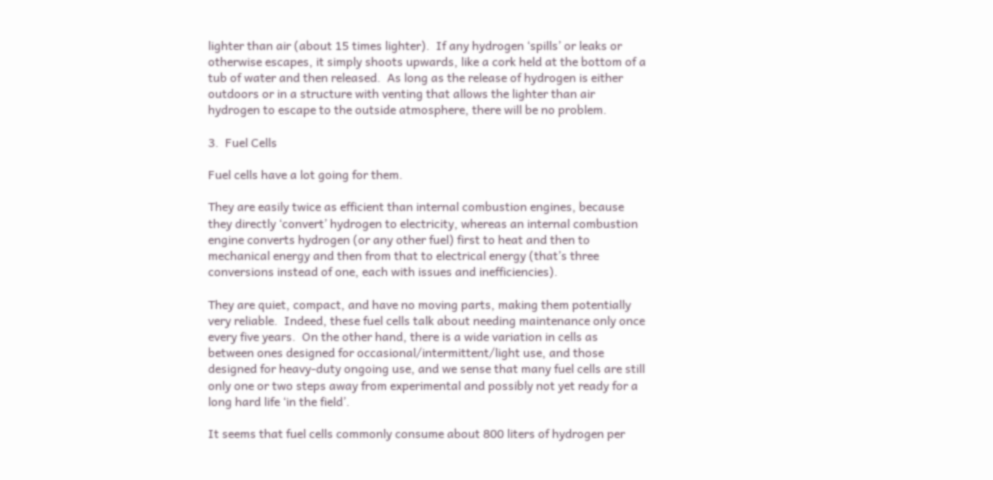lighter than air (about 15 times lighter).  If any hydrogen ‘spills’ or leaks or otherwise escapes, it simply shoots upwards, like a cork held at the bottom of a tub of water and then released.  As long as the release of hydrogen is either outdoors or in a structure with venting that allows the lighter than air hydrogen to escape to the outside atmosphere, there will be no problem.

3.  Fuel Cells

Fuel cells have a lot going for them.

They are easily twice as efficient than internal combustion engines, because they directly ‘convert’ hydrogen to electricity, whereas an internal combustion engine converts hydrogen (or any other fuel) first to heat and then to mechanical energy and then from that to electrical energy (that’s three conversions instead of one, each with issues and inefficiencies).

They are quiet, compact, and have no moving parts, making them potentially very reliable.  Indeed, these fuel cells talk about needing maintenance only once every five years.  On the other hand, there is a wide variation in cells as between ones designed for occasional/intermittent/light use, and those designed for heavy-duty ongoing use, and we sense that many fuel cells are still only one or two steps away from experimental and possibly not yet ready for a long hard life ‘in the field’.

It seems that fuel cells commonly consume about 800 liters of hydrogen per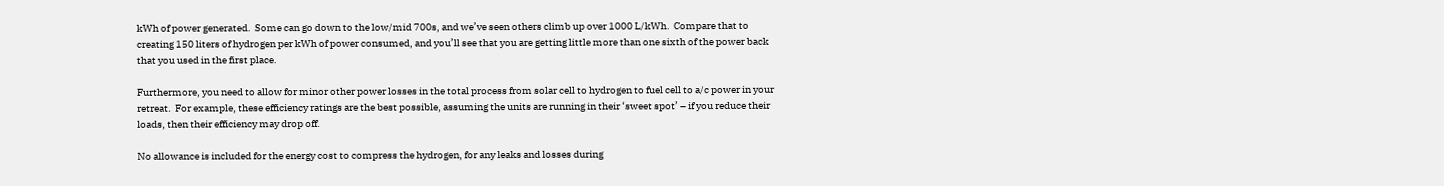kWh of power generated.  Some can go down to the low/mid 700s, and we’ve seen others climb up over 1000 L/kWh.  Compare that to creating 150 liters of hydrogen per kWh of power consumed, and you’ll see that you are getting little more than one sixth of the power back that you used in the first place.

Furthermore, you need to allow for minor other power losses in the total process from solar cell to hydrogen to fuel cell to a/c power in your retreat.  For example, these efficiency ratings are the best possible, assuming the units are running in their ‘sweet spot’ – if you reduce their loads, then their efficiency may drop off.

No allowance is included for the energy cost to compress the hydrogen, for any leaks and losses during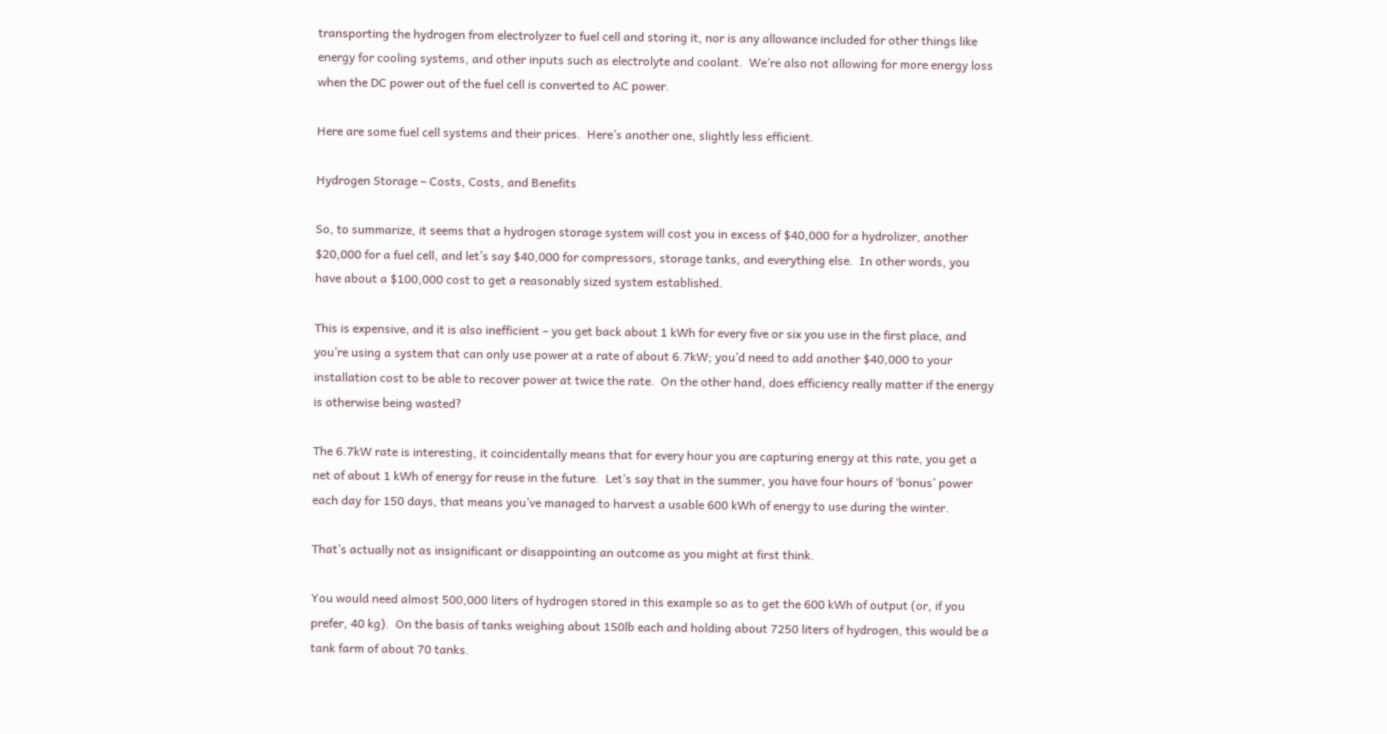transporting the hydrogen from electrolyzer to fuel cell and storing it, nor is any allowance included for other things like energy for cooling systems, and other inputs such as electrolyte and coolant.  We’re also not allowing for more energy loss when the DC power out of the fuel cell is converted to AC power.

Here are some fuel cell systems and their prices.  Here’s another one, slightly less efficient.

Hydrogen Storage – Costs, Costs, and Benefits

So, to summarize, it seems that a hydrogen storage system will cost you in excess of $40,000 for a hydrolizer, another $20,000 for a fuel cell, and let’s say $40,000 for compressors, storage tanks, and everything else.  In other words, you have about a $100,000 cost to get a reasonably sized system established.

This is expensive, and it is also inefficient – you get back about 1 kWh for every five or six you use in the first place, and you’re using a system that can only use power at a rate of about 6.7kW; you’d need to add another $40,000 to your installation cost to be able to recover power at twice the rate.  On the other hand, does efficiency really matter if the energy is otherwise being wasted?

The 6.7kW rate is interesting, it coincidentally means that for every hour you are capturing energy at this rate, you get a net of about 1 kWh of energy for reuse in the future.  Let’s say that in the summer, you have four hours of ‘bonus’ power each day for 150 days, that means you’ve managed to harvest a usable 600 kWh of energy to use during the winter.

That’s actually not as insignificant or disappointing an outcome as you might at first think.

You would need almost 500,000 liters of hydrogen stored in this example so as to get the 600 kWh of output (or, if you prefer, 40 kg).  On the basis of tanks weighing about 150lb each and holding about 7250 liters of hydrogen, this would be a tank farm of about 70 tanks.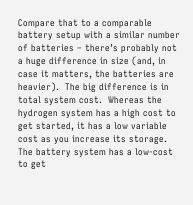Compare that to a comparable battery setup with a similar number of batteries – there’s probably not a huge difference in size (and, in case it matters, the batteries are heavier).  The big difference is in total system cost.  Whereas the hydrogen system has a high cost to get started, it has a low variable cost as you increase its storage.  The battery system has a low-cost to get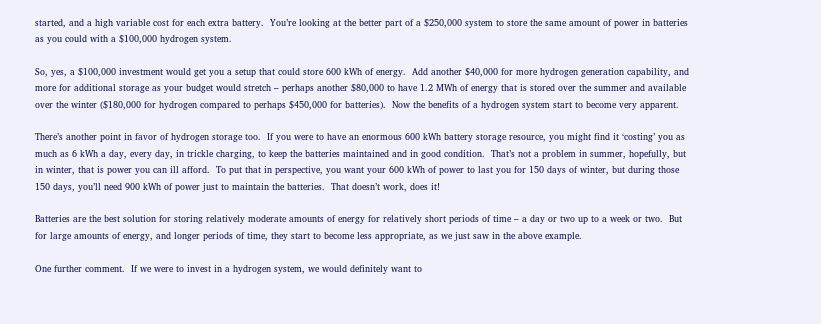started, and a high variable cost for each extra battery.  You’re looking at the better part of a $250,000 system to store the same amount of power in batteries as you could with a $100,000 hydrogen system.

So, yes, a $100,000 investment would get you a setup that could store 600 kWh of energy.  Add another $40,000 for more hydrogen generation capability, and more for additional storage as your budget would stretch – perhaps another $80,000 to have 1.2 MWh of energy that is stored over the summer and available over the winter ($180,000 for hydrogen compared to perhaps $450,000 for batteries).  Now the benefits of a hydrogen system start to become very apparent.

There’s another point in favor of hydrogen storage too.  If you were to have an enormous 600 kWh battery storage resource, you might find it ‘costing’ you as much as 6 kWh a day, every day, in trickle charging, to keep the batteries maintained and in good condition.  That’s not a problem in summer, hopefully, but in winter, that is power you can ill afford.  To put that in perspective, you want your 600 kWh of power to last you for 150 days of winter, but during those 150 days, you’ll need 900 kWh of power just to maintain the batteries.  That doesn’t work, does it!

Batteries are the best solution for storing relatively moderate amounts of energy for relatively short periods of time – a day or two up to a week or two.  But for large amounts of energy, and longer periods of time, they start to become less appropriate, as we just saw in the above example.

One further comment.  If we were to invest in a hydrogen system, we would definitely want to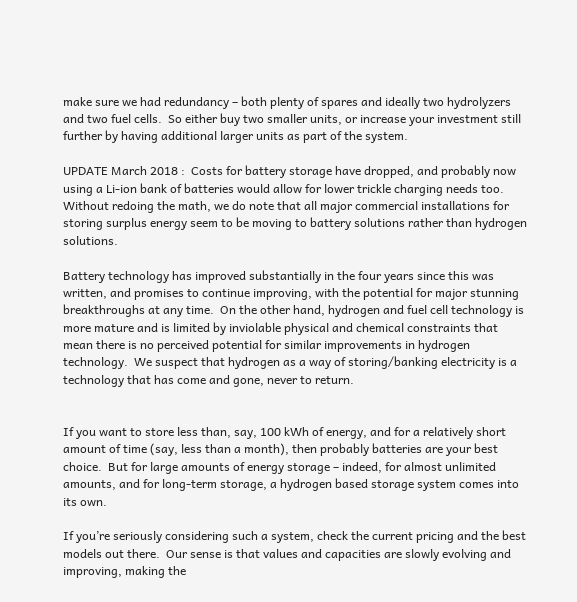make sure we had redundancy – both plenty of spares and ideally two hydrolyzers and two fuel cells.  So either buy two smaller units, or increase your investment still further by having additional larger units as part of the system.

UPDATE March 2018 :  Costs for battery storage have dropped, and probably now using a Li-ion bank of batteries would allow for lower trickle charging needs too.  Without redoing the math, we do note that all major commercial installations for storing surplus energy seem to be moving to battery solutions rather than hydrogen solutions.

Battery technology has improved substantially in the four years since this was written, and promises to continue improving, with the potential for major stunning breakthroughs at any time.  On the other hand, hydrogen and fuel cell technology is more mature and is limited by inviolable physical and chemical constraints that mean there is no perceived potential for similar improvements in hydrogen technology.  We suspect that hydrogen as a way of storing/banking electricity is a technology that has come and gone, never to return.


If you want to store less than, say, 100 kWh of energy, and for a relatively short amount of time (say, less than a month), then probably batteries are your best choice.  But for large amounts of energy storage – indeed, for almost unlimited amounts, and for long-term storage, a hydrogen based storage system comes into its own.

If you’re seriously considering such a system, check the current pricing and the best models out there.  Our sense is that values and capacities are slowly evolving and improving, making the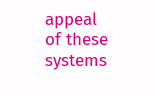appeal of these systems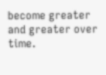become greater and greater over time.